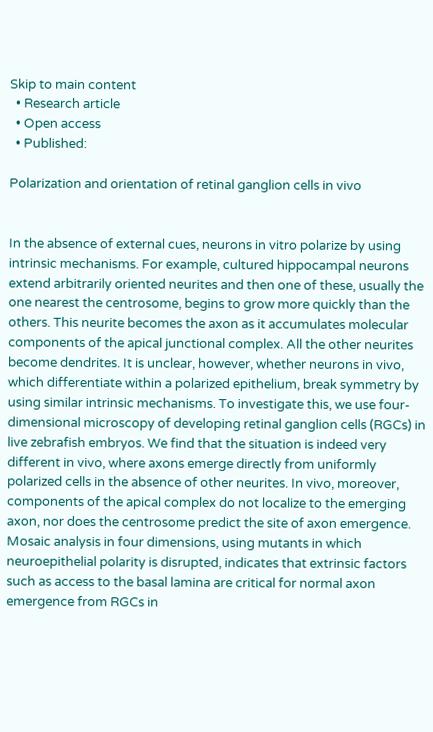Skip to main content
  • Research article
  • Open access
  • Published:

Polarization and orientation of retinal ganglion cells in vivo


In the absence of external cues, neurons in vitro polarize by using intrinsic mechanisms. For example, cultured hippocampal neurons extend arbitrarily oriented neurites and then one of these, usually the one nearest the centrosome, begins to grow more quickly than the others. This neurite becomes the axon as it accumulates molecular components of the apical junctional complex. All the other neurites become dendrites. It is unclear, however, whether neurons in vivo, which differentiate within a polarized epithelium, break symmetry by using similar intrinsic mechanisms. To investigate this, we use four-dimensional microscopy of developing retinal ganglion cells (RGCs) in live zebrafish embryos. We find that the situation is indeed very different in vivo, where axons emerge directly from uniformly polarized cells in the absence of other neurites. In vivo, moreover, components of the apical complex do not localize to the emerging axon, nor does the centrosome predict the site of axon emergence. Mosaic analysis in four dimensions, using mutants in which neuroepithelial polarity is disrupted, indicates that extrinsic factors such as access to the basal lamina are critical for normal axon emergence from RGCs in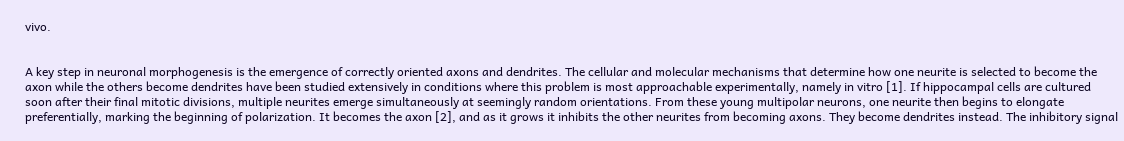vivo.


A key step in neuronal morphogenesis is the emergence of correctly oriented axons and dendrites. The cellular and molecular mechanisms that determine how one neurite is selected to become the axon while the others become dendrites have been studied extensively in conditions where this problem is most approachable experimentally, namely in vitro [1]. If hippocampal cells are cultured soon after their final mitotic divisions, multiple neurites emerge simultaneously at seemingly random orientations. From these young multipolar neurons, one neurite then begins to elongate preferentially, marking the beginning of polarization. It becomes the axon [2], and as it grows it inhibits the other neurites from becoming axons. They become dendrites instead. The inhibitory signal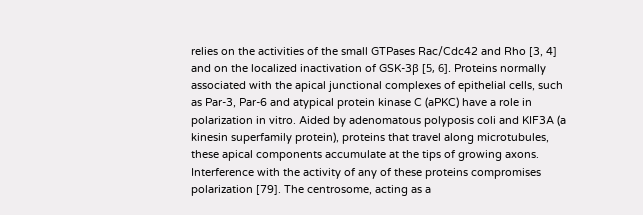relies on the activities of the small GTPases Rac/Cdc42 and Rho [3, 4] and on the localized inactivation of GSK-3β [5, 6]. Proteins normally associated with the apical junctional complexes of epithelial cells, such as Par-3, Par-6 and atypical protein kinase C (aPKC) have a role in polarization in vitro. Aided by adenomatous polyposis coli and KIF3A (a kinesin superfamily protein), proteins that travel along microtubules, these apical components accumulate at the tips of growing axons. Interference with the activity of any of these proteins compromises polarization [79]. The centrosome, acting as a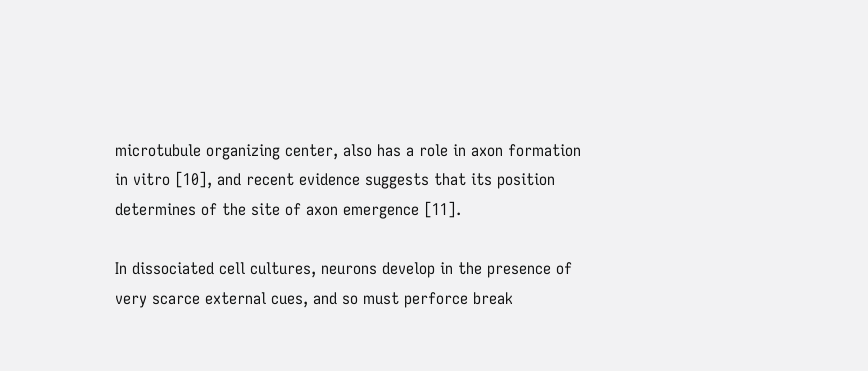microtubule organizing center, also has a role in axon formation in vitro [10], and recent evidence suggests that its position determines of the site of axon emergence [11].

In dissociated cell cultures, neurons develop in the presence of very scarce external cues, and so must perforce break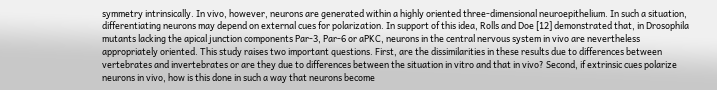symmetry intrinsically. In vivo, however, neurons are generated within a highly oriented three-dimensional neuroepithelium. In such a situation, differentiating neurons may depend on external cues for polarization. In support of this idea, Rolls and Doe [12] demonstrated that, in Drosophila mutants lacking the apical junction components Par-3, Par-6 or aPKC, neurons in the central nervous system in vivo are nevertheless appropriately oriented. This study raises two important questions. First, are the dissimilarities in these results due to differences between vertebrates and invertebrates or are they due to differences between the situation in vitro and that in vivo? Second, if extrinsic cues polarize neurons in vivo, how is this done in such a way that neurons become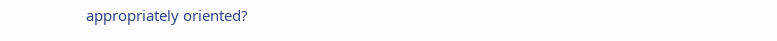appropriately oriented?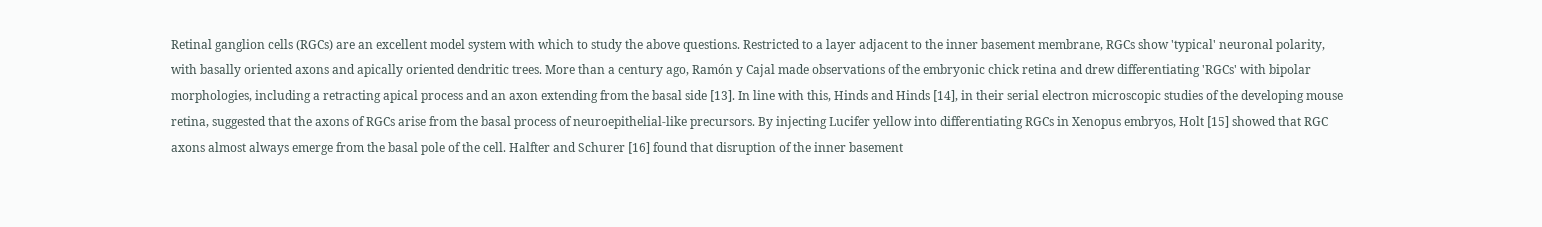Retinal ganglion cells (RGCs) are an excellent model system with which to study the above questions. Restricted to a layer adjacent to the inner basement membrane, RGCs show 'typical' neuronal polarity, with basally oriented axons and apically oriented dendritic trees. More than a century ago, Ramón y Cajal made observations of the embryonic chick retina and drew differentiating 'RGCs' with bipolar morphologies, including a retracting apical process and an axon extending from the basal side [13]. In line with this, Hinds and Hinds [14], in their serial electron microscopic studies of the developing mouse retina, suggested that the axons of RGCs arise from the basal process of neuroepithelial-like precursors. By injecting Lucifer yellow into differentiating RGCs in Xenopus embryos, Holt [15] showed that RGC axons almost always emerge from the basal pole of the cell. Halfter and Schurer [16] found that disruption of the inner basement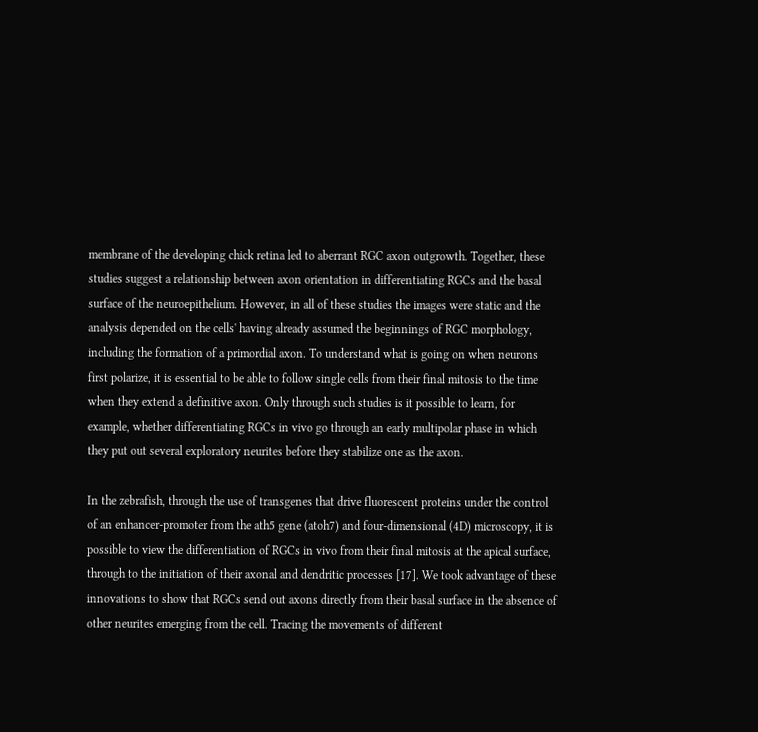membrane of the developing chick retina led to aberrant RGC axon outgrowth. Together, these studies suggest a relationship between axon orientation in differentiating RGCs and the basal surface of the neuroepithelium. However, in all of these studies the images were static and the analysis depended on the cells' having already assumed the beginnings of RGC morphology, including the formation of a primordial axon. To understand what is going on when neurons first polarize, it is essential to be able to follow single cells from their final mitosis to the time when they extend a definitive axon. Only through such studies is it possible to learn, for example, whether differentiating RGCs in vivo go through an early multipolar phase in which they put out several exploratory neurites before they stabilize one as the axon.

In the zebrafish, through the use of transgenes that drive fluorescent proteins under the control of an enhancer-promoter from the ath5 gene (atoh7) and four-dimensional (4D) microscopy, it is possible to view the differentiation of RGCs in vivo from their final mitosis at the apical surface, through to the initiation of their axonal and dendritic processes [17]. We took advantage of these innovations to show that RGCs send out axons directly from their basal surface in the absence of other neurites emerging from the cell. Tracing the movements of different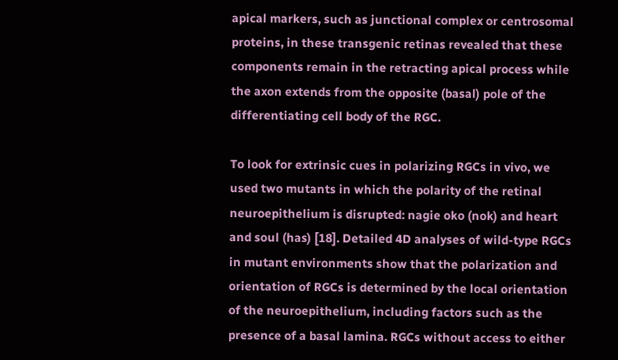apical markers, such as junctional complex or centrosomal proteins, in these transgenic retinas revealed that these components remain in the retracting apical process while the axon extends from the opposite (basal) pole of the differentiating cell body of the RGC.

To look for extrinsic cues in polarizing RGCs in vivo, we used two mutants in which the polarity of the retinal neuroepithelium is disrupted: nagie oko (nok) and heart and soul (has) [18]. Detailed 4D analyses of wild-type RGCs in mutant environments show that the polarization and orientation of RGCs is determined by the local orientation of the neuroepithelium, including factors such as the presence of a basal lamina. RGCs without access to either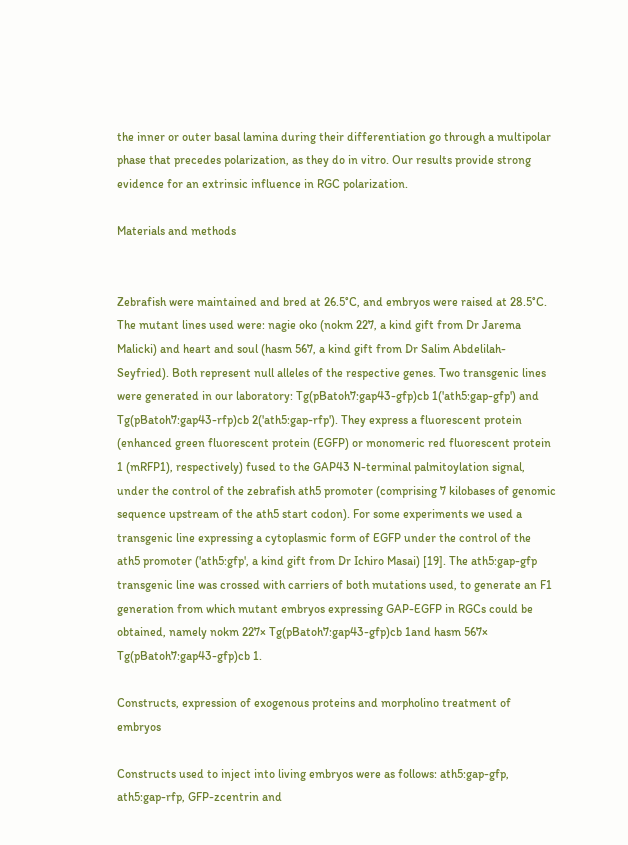the inner or outer basal lamina during their differentiation go through a multipolar phase that precedes polarization, as they do in vitro. Our results provide strong evidence for an extrinsic influence in RGC polarization.

Materials and methods


Zebrafish were maintained and bred at 26.5°C, and embryos were raised at 28.5°C. The mutant lines used were: nagie oko (nokm 227, a kind gift from Dr Jarema Malicki) and heart and soul (hasm 567, a kind gift from Dr Salim Abdelilah-Seyfried). Both represent null alleles of the respective genes. Two transgenic lines were generated in our laboratory: Tg(pBatoh7:gap43-gfp)cb 1('ath5:gap-gfp') and Tg(pBatoh7:gap43-rfp)cb 2('ath5:gap-rfp'). They express a fluorescent protein (enhanced green fluorescent protein (EGFP) or monomeric red fluorescent protein 1 (mRFP1), respectively) fused to the GAP43 N-terminal palmitoylation signal, under the control of the zebrafish ath5 promoter (comprising 7 kilobases of genomic sequence upstream of the ath5 start codon). For some experiments we used a transgenic line expressing a cytoplasmic form of EGFP under the control of the ath5 promoter ('ath5:gfp', a kind gift from Dr Ichiro Masai) [19]. The ath5:gap-gfp transgenic line was crossed with carriers of both mutations used, to generate an F1 generation from which mutant embryos expressing GAP-EGFP in RGCs could be obtained, namely nokm 227× Tg(pBatoh7:gap43-gfp)cb 1and hasm 567× Tg(pBatoh7:gap43-gfp)cb 1.

Constructs, expression of exogenous proteins and morpholino treatment of embryos

Constructs used to inject into living embryos were as follows: ath5:gap-gfp, ath5:gap-rfp, GFP-zcentrin and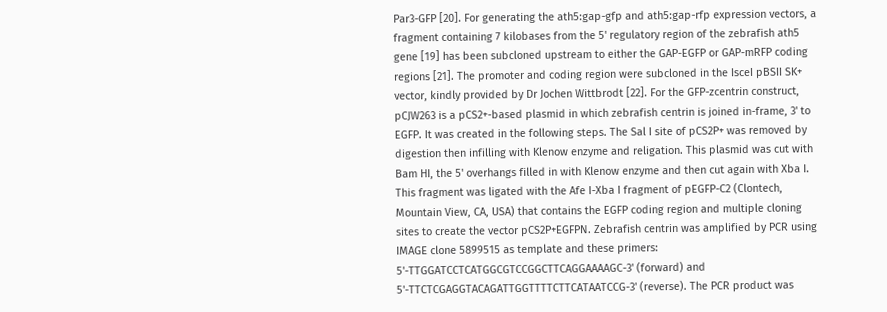Par3-GFP [20]. For generating the ath5:gap-gfp and ath5:gap-rfp expression vectors, a fragment containing 7 kilobases from the 5' regulatory region of the zebrafish ath5 gene [19] has been subcloned upstream to either the GAP-EGFP or GAP-mRFP coding regions [21]. The promoter and coding region were subcloned in the IsceI pBSII SK+ vector, kindly provided by Dr Jochen Wittbrodt [22]. For the GFP-zcentrin construct, pCJW263 is a pCS2+-based plasmid in which zebrafish centrin is joined in-frame, 3' to EGFP. It was created in the following steps. The Sal I site of pCS2P+ was removed by digestion then infilling with Klenow enzyme and religation. This plasmid was cut with Bam HI, the 5' overhangs filled in with Klenow enzyme and then cut again with Xba I. This fragment was ligated with the Afe I-Xba I fragment of pEGFP-C2 (Clontech, Mountain View, CA, USA) that contains the EGFP coding region and multiple cloning sites to create the vector pCS2P+EGFPN. Zebrafish centrin was amplified by PCR using IMAGE clone 5899515 as template and these primers: 5'-TTGGATCCTCATGGCGTCCGGCTTCAGGAAAAGC-3' (forward) and 5'-TTCTCGAGGTACAGATTGGTTTTCTTCATAATCCG-3' (reverse). The PCR product was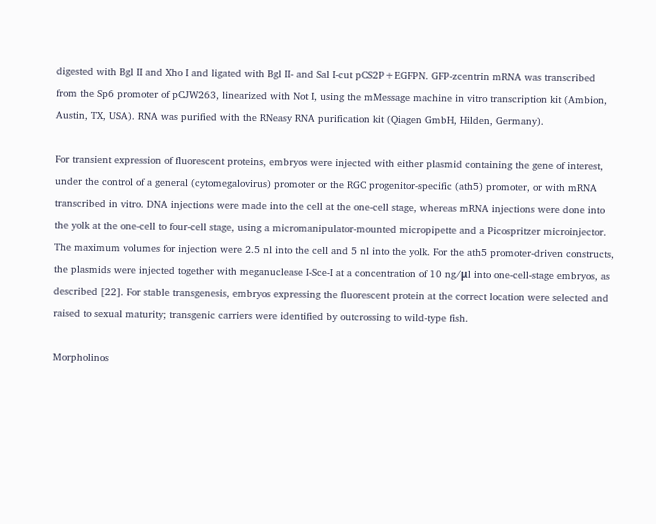digested with Bgl II and Xho I and ligated with Bgl II- and Sal I-cut pCS2P+EGFPN. GFP-zcentrin mRNA was transcribed from the Sp6 promoter of pCJW263, linearized with Not I, using the mMessage machine in vitro transcription kit (Ambion, Austin, TX, USA). RNA was purified with the RNeasy RNA purification kit (Qiagen GmbH, Hilden, Germany).

For transient expression of fluorescent proteins, embryos were injected with either plasmid containing the gene of interest, under the control of a general (cytomegalovirus) promoter or the RGC progenitor-specific (ath5) promoter, or with mRNA transcribed in vitro. DNA injections were made into the cell at the one-cell stage, whereas mRNA injections were done into the yolk at the one-cell to four-cell stage, using a micromanipulator-mounted micropipette and a Picospritzer microinjector. The maximum volumes for injection were 2.5 nl into the cell and 5 nl into the yolk. For the ath5 promoter-driven constructs, the plasmids were injected together with meganuclease I-Sce-I at a concentration of 10 ng/μl into one-cell-stage embryos, as described [22]. For stable transgenesis, embryos expressing the fluorescent protein at the correct location were selected and raised to sexual maturity; transgenic carriers were identified by outcrossing to wild-type fish.

Morpholinos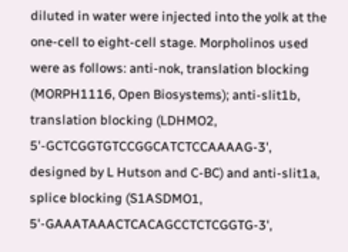diluted in water were injected into the yolk at the one-cell to eight-cell stage. Morpholinos used were as follows: anti-nok, translation blocking (MORPH1116, Open Biosystems); anti-slit1b, translation blocking (LDHMO2, 5'-GCTCGGTGTCCGGCATCTCCAAAAG-3', designed by L Hutson and C-BC) and anti-slit1a, splice blocking (S1ASDMO1, 5'-GAAATAAACTCACAGCCTCTCGGTG-3',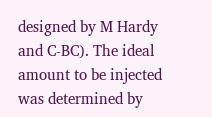designed by M Hardy and C-BC). The ideal amount to be injected was determined by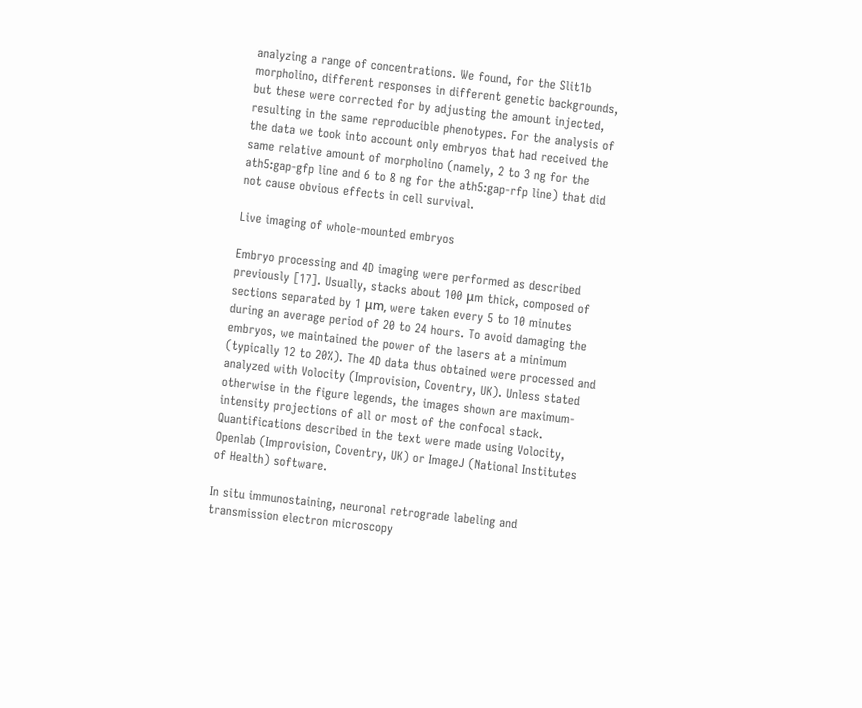analyzing a range of concentrations. We found, for the Slit1b morpholino, different responses in different genetic backgrounds, but these were corrected for by adjusting the amount injected, resulting in the same reproducible phenotypes. For the analysis of the data we took into account only embryos that had received the same relative amount of morpholino (namely, 2 to 3 ng for the ath5:gap-gfp line and 6 to 8 ng for the ath5:gap-rfp line) that did not cause obvious effects in cell survival.

Live imaging of whole-mounted embryos

Embryo processing and 4D imaging were performed as described previously [17]. Usually, stacks about 100 μm thick, composed of sections separated by 1 μm, were taken every 5 to 10 minutes during an average period of 20 to 24 hours. To avoid damaging the embryos, we maintained the power of the lasers at a minimum (typically 12 to 20%). The 4D data thus obtained were processed and analyzed with Volocity (Improvision, Coventry, UK). Unless stated otherwise in the figure legends, the images shown are maximum-intensity projections of all or most of the confocal stack. Quantifications described in the text were made using Volocity, Openlab (Improvision, Coventry, UK) or ImageJ (National Institutes of Health) software.

In situ immunostaining, neuronal retrograde labeling and transmission electron microscopy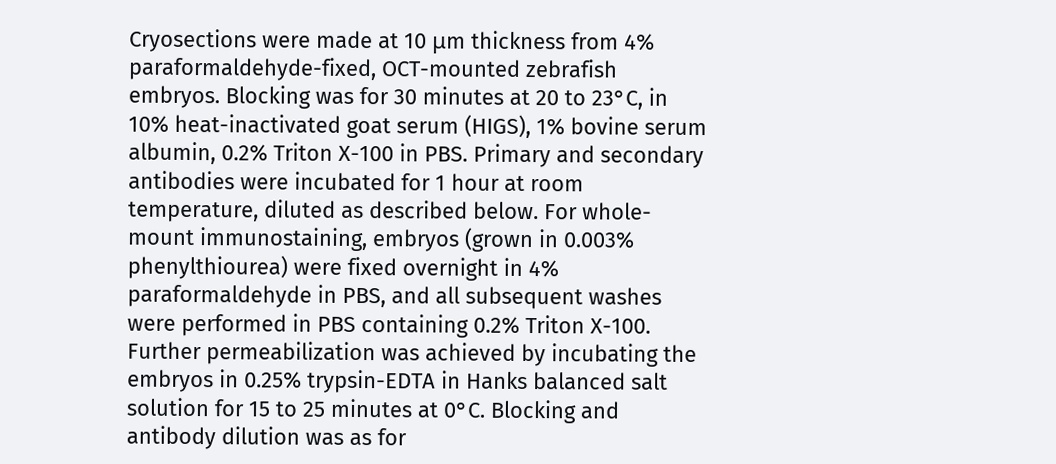Cryosections were made at 10 μm thickness from 4% paraformaldehyde-fixed, OCT-mounted zebrafish embryos. Blocking was for 30 minutes at 20 to 23°C, in 10% heat-inactivated goat serum (HIGS), 1% bovine serum albumin, 0.2% Triton X-100 in PBS. Primary and secondary antibodies were incubated for 1 hour at room temperature, diluted as described below. For whole-mount immunostaining, embryos (grown in 0.003% phenylthiourea) were fixed overnight in 4% paraformaldehyde in PBS, and all subsequent washes were performed in PBS containing 0.2% Triton X-100. Further permeabilization was achieved by incubating the embryos in 0.25% trypsin-EDTA in Hanks balanced salt solution for 15 to 25 minutes at 0°C. Blocking and antibody dilution was as for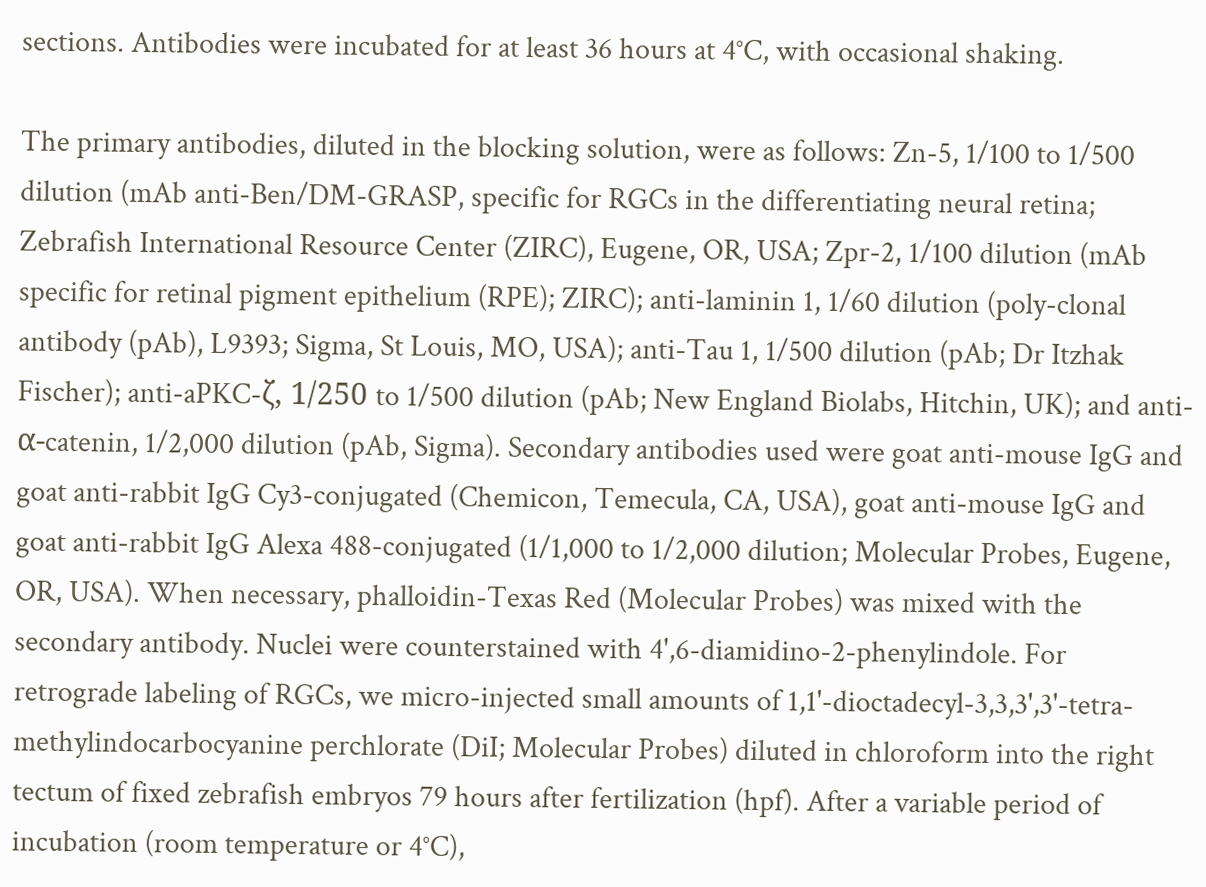sections. Antibodies were incubated for at least 36 hours at 4°C, with occasional shaking.

The primary antibodies, diluted in the blocking solution, were as follows: Zn-5, 1/100 to 1/500 dilution (mAb anti-Ben/DM-GRASP, specific for RGCs in the differentiating neural retina; Zebrafish International Resource Center (ZIRC), Eugene, OR, USA; Zpr-2, 1/100 dilution (mAb specific for retinal pigment epithelium (RPE); ZIRC); anti-laminin 1, 1/60 dilution (poly-clonal antibody (pAb), L9393; Sigma, St Louis, MO, USA); anti-Tau 1, 1/500 dilution (pAb; Dr Itzhak Fischer); anti-aPKC-ζ, 1/250 to 1/500 dilution (pAb; New England Biolabs, Hitchin, UK); and anti-α-catenin, 1/2,000 dilution (pAb, Sigma). Secondary antibodies used were goat anti-mouse IgG and goat anti-rabbit IgG Cy3-conjugated (Chemicon, Temecula, CA, USA), goat anti-mouse IgG and goat anti-rabbit IgG Alexa 488-conjugated (1/1,000 to 1/2,000 dilution; Molecular Probes, Eugene, OR, USA). When necessary, phalloidin-Texas Red (Molecular Probes) was mixed with the secondary antibody. Nuclei were counterstained with 4',6-diamidino-2-phenylindole. For retrograde labeling of RGCs, we micro-injected small amounts of 1,1'-dioctadecyl-3,3,3',3'-tetra-methylindocarbocyanine perchlorate (DiI; Molecular Probes) diluted in chloroform into the right tectum of fixed zebrafish embryos 79 hours after fertilization (hpf). After a variable period of incubation (room temperature or 4°C),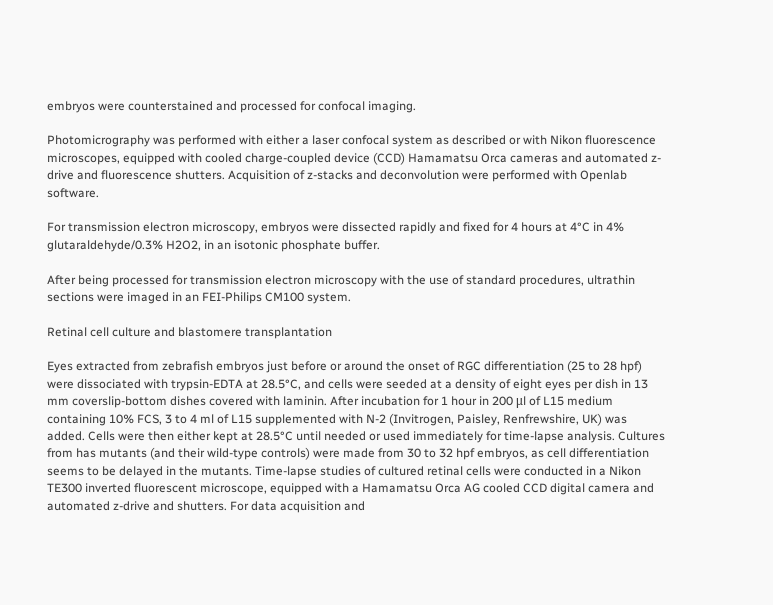embryos were counterstained and processed for confocal imaging.

Photomicrography was performed with either a laser confocal system as described or with Nikon fluorescence microscopes, equipped with cooled charge-coupled device (CCD) Hamamatsu Orca cameras and automated z-drive and fluorescence shutters. Acquisition of z-stacks and deconvolution were performed with Openlab software.

For transmission electron microscopy, embryos were dissected rapidly and fixed for 4 hours at 4°C in 4% glutaraldehyde/0.3% H2O2, in an isotonic phosphate buffer.

After being processed for transmission electron microscopy with the use of standard procedures, ultrathin sections were imaged in an FEI-Philips CM100 system.

Retinal cell culture and blastomere transplantation

Eyes extracted from zebrafish embryos just before or around the onset of RGC differentiation (25 to 28 hpf) were dissociated with trypsin-EDTA at 28.5°C, and cells were seeded at a density of eight eyes per dish in 13 mm coverslip-bottom dishes covered with laminin. After incubation for 1 hour in 200 μl of L15 medium containing 10% FCS, 3 to 4 ml of L15 supplemented with N-2 (Invitrogen, Paisley, Renfrewshire, UK) was added. Cells were then either kept at 28.5°C until needed or used immediately for time-lapse analysis. Cultures from has mutants (and their wild-type controls) were made from 30 to 32 hpf embryos, as cell differentiation seems to be delayed in the mutants. Time-lapse studies of cultured retinal cells were conducted in a Nikon TE300 inverted fluorescent microscope, equipped with a Hamamatsu Orca AG cooled CCD digital camera and automated z-drive and shutters. For data acquisition and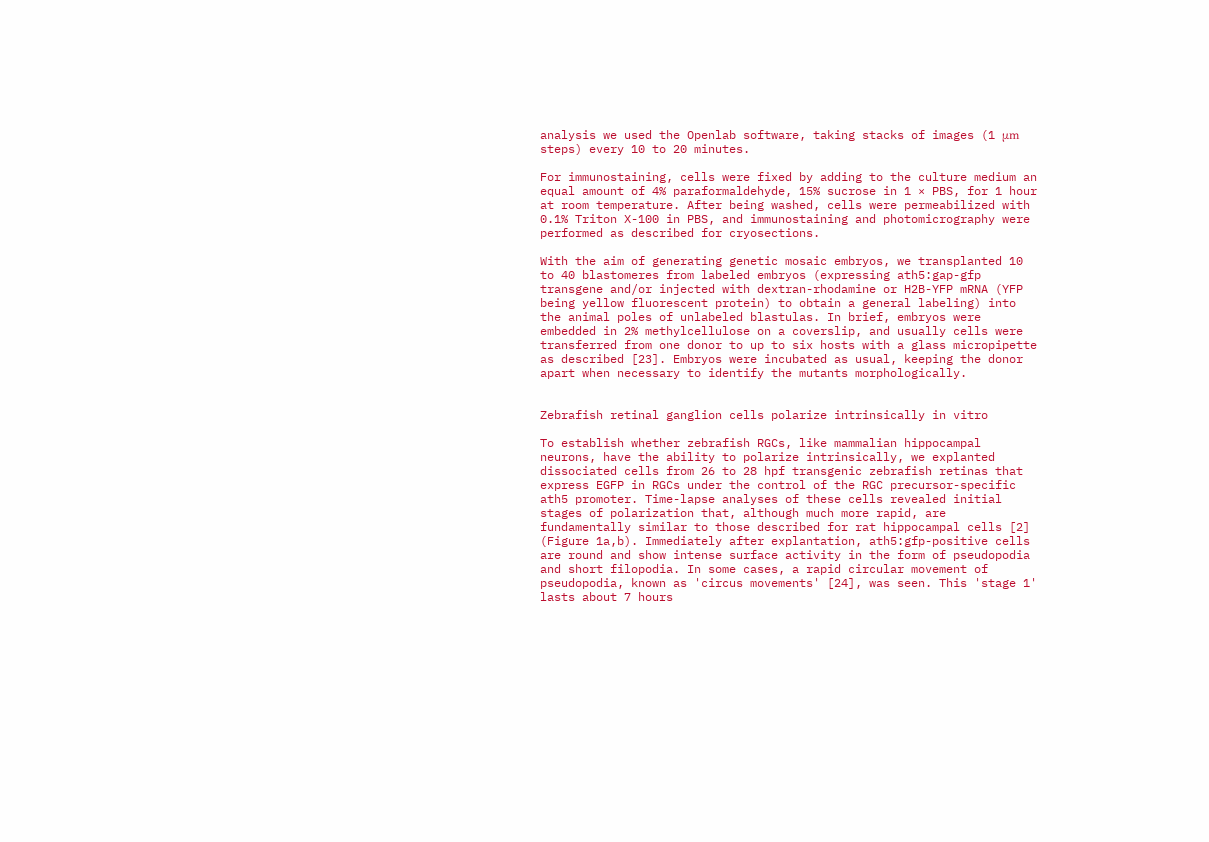analysis we used the Openlab software, taking stacks of images (1 μm steps) every 10 to 20 minutes.

For immunostaining, cells were fixed by adding to the culture medium an equal amount of 4% paraformaldehyde, 15% sucrose in 1 × PBS, for 1 hour at room temperature. After being washed, cells were permeabilized with 0.1% Triton X-100 in PBS, and immunostaining and photomicrography were performed as described for cryosections.

With the aim of generating genetic mosaic embryos, we transplanted 10 to 40 blastomeres from labeled embryos (expressing ath5:gap-gfp transgene and/or injected with dextran-rhodamine or H2B-YFP mRNA (YFP being yellow fluorescent protein) to obtain a general labeling) into the animal poles of unlabeled blastulas. In brief, embryos were embedded in 2% methylcellulose on a coverslip, and usually cells were transferred from one donor to up to six hosts with a glass micropipette as described [23]. Embryos were incubated as usual, keeping the donor apart when necessary to identify the mutants morphologically.


Zebrafish retinal ganglion cells polarize intrinsically in vitro

To establish whether zebrafish RGCs, like mammalian hippocampal neurons, have the ability to polarize intrinsically, we explanted dissociated cells from 26 to 28 hpf transgenic zebrafish retinas that express EGFP in RGCs under the control of the RGC precursor-specific ath5 promoter. Time-lapse analyses of these cells revealed initial stages of polarization that, although much more rapid, are fundamentally similar to those described for rat hippocampal cells [2] (Figure 1a,b). Immediately after explantation, ath5:gfp-positive cells are round and show intense surface activity in the form of pseudopodia and short filopodia. In some cases, a rapid circular movement of pseudopodia, known as 'circus movements' [24], was seen. This 'stage 1' lasts about 7 hours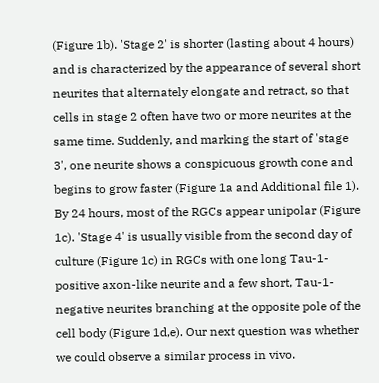(Figure 1b). 'Stage 2' is shorter (lasting about 4 hours) and is characterized by the appearance of several short neurites that alternately elongate and retract, so that cells in stage 2 often have two or more neurites at the same time. Suddenly, and marking the start of 'stage 3', one neurite shows a conspicuous growth cone and begins to grow faster (Figure 1a and Additional file 1). By 24 hours, most of the RGCs appear unipolar (Figure 1c). 'Stage 4' is usually visible from the second day of culture (Figure 1c) in RGCs with one long Tau-1-positive axon-like neurite and a few short, Tau-1-negative neurites branching at the opposite pole of the cell body (Figure 1d,e). Our next question was whether we could observe a similar process in vivo.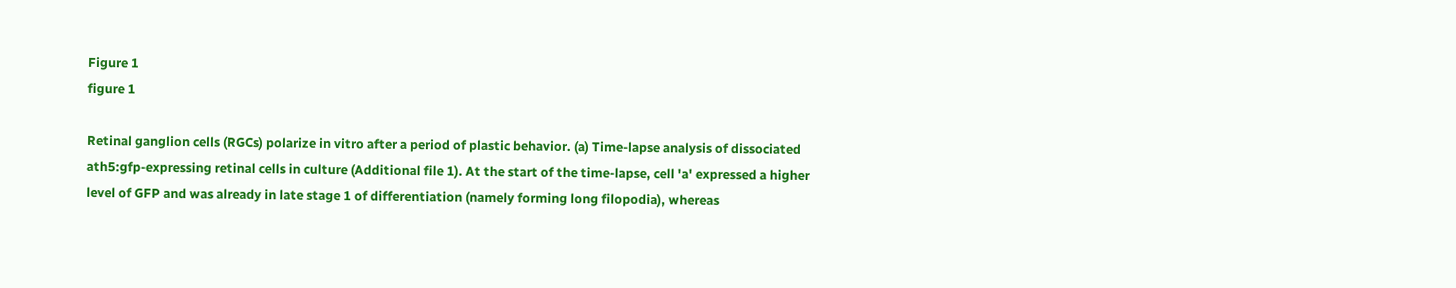Figure 1
figure 1

Retinal ganglion cells (RGCs) polarize in vitro after a period of plastic behavior. (a) Time-lapse analysis of dissociated ath5:gfp-expressing retinal cells in culture (Additional file 1). At the start of the time-lapse, cell 'a' expressed a higher level of GFP and was already in late stage 1 of differentiation (namely forming long filopodia), whereas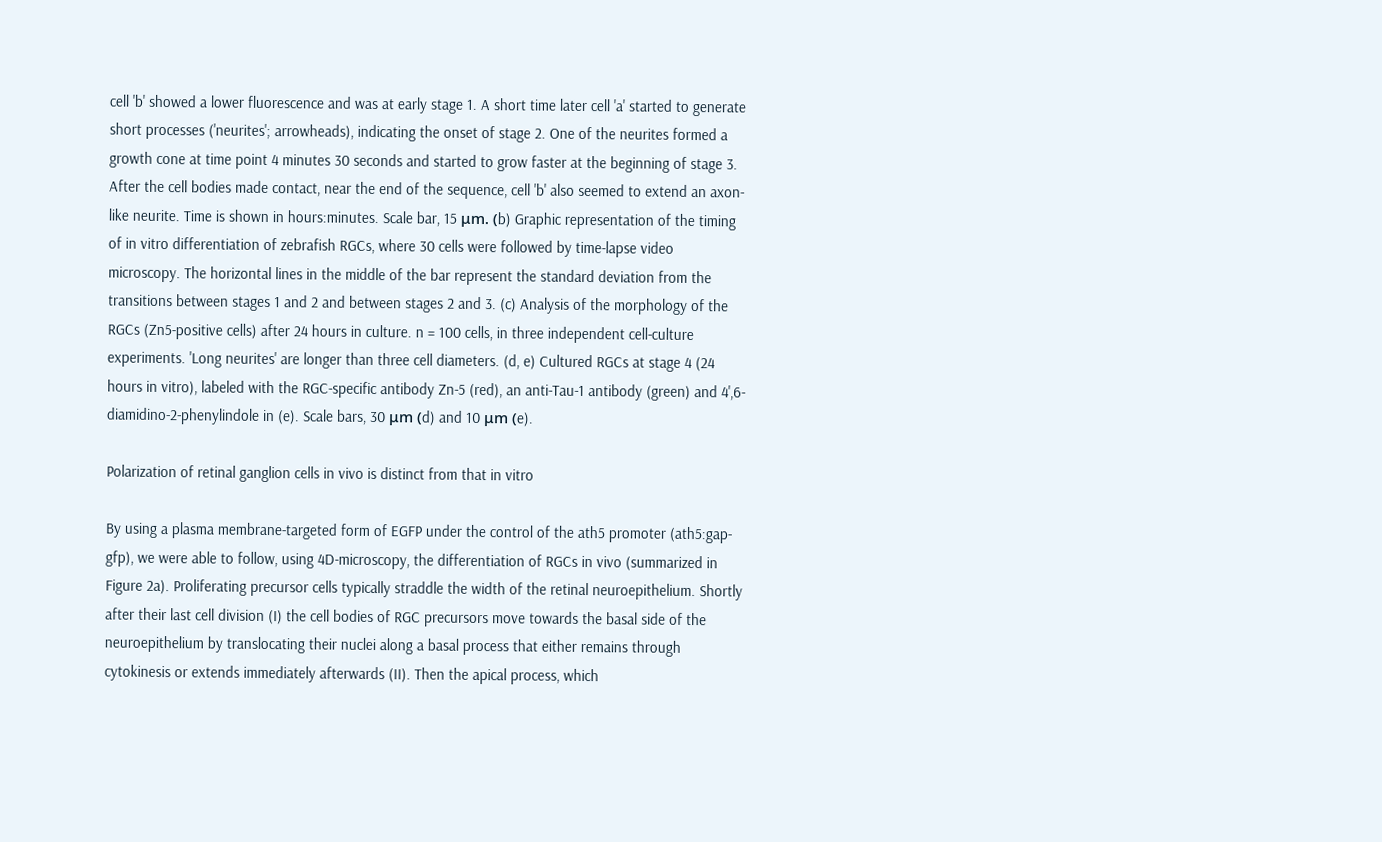cell 'b' showed a lower fluorescence and was at early stage 1. A short time later cell 'a' started to generate short processes ('neurites'; arrowheads), indicating the onset of stage 2. One of the neurites formed a growth cone at time point 4 minutes 30 seconds and started to grow faster at the beginning of stage 3. After the cell bodies made contact, near the end of the sequence, cell 'b' also seemed to extend an axon-like neurite. Time is shown in hours:minutes. Scale bar, 15 μm. (b) Graphic representation of the timing of in vitro differentiation of zebrafish RGCs, where 30 cells were followed by time-lapse video microscopy. The horizontal lines in the middle of the bar represent the standard deviation from the transitions between stages 1 and 2 and between stages 2 and 3. (c) Analysis of the morphology of the RGCs (Zn5-positive cells) after 24 hours in culture. n = 100 cells, in three independent cell-culture experiments. 'Long neurites' are longer than three cell diameters. (d, e) Cultured RGCs at stage 4 (24 hours in vitro), labeled with the RGC-specific antibody Zn-5 (red), an anti-Tau-1 antibody (green) and 4',6-diamidino-2-phenylindole in (e). Scale bars, 30 μm (d) and 10 μm (e).

Polarization of retinal ganglion cells in vivo is distinct from that in vitro

By using a plasma membrane-targeted form of EGFP under the control of the ath5 promoter (ath5:gap-gfp), we were able to follow, using 4D-microscopy, the differentiation of RGCs in vivo (summarized in Figure 2a). Proliferating precursor cells typically straddle the width of the retinal neuroepithelium. Shortly after their last cell division (I) the cell bodies of RGC precursors move towards the basal side of the neuroepithelium by translocating their nuclei along a basal process that either remains through cytokinesis or extends immediately afterwards (II). Then the apical process, which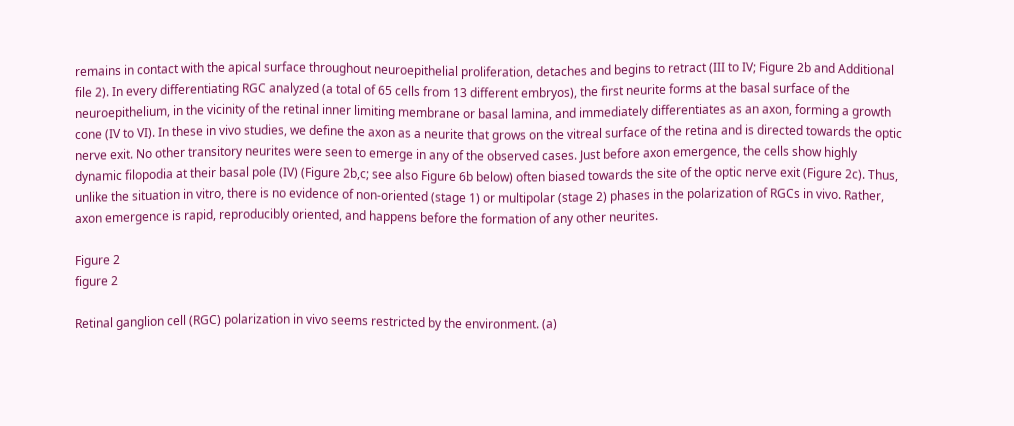remains in contact with the apical surface throughout neuroepithelial proliferation, detaches and begins to retract (III to IV; Figure 2b and Additional file 2). In every differentiating RGC analyzed (a total of 65 cells from 13 different embryos), the first neurite forms at the basal surface of the neuroepithelium, in the vicinity of the retinal inner limiting membrane or basal lamina, and immediately differentiates as an axon, forming a growth cone (IV to VI). In these in vivo studies, we define the axon as a neurite that grows on the vitreal surface of the retina and is directed towards the optic nerve exit. No other transitory neurites were seen to emerge in any of the observed cases. Just before axon emergence, the cells show highly dynamic filopodia at their basal pole (IV) (Figure 2b,c; see also Figure 6b below) often biased towards the site of the optic nerve exit (Figure 2c). Thus, unlike the situation in vitro, there is no evidence of non-oriented (stage 1) or multipolar (stage 2) phases in the polarization of RGCs in vivo. Rather, axon emergence is rapid, reproducibly oriented, and happens before the formation of any other neurites.

Figure 2
figure 2

Retinal ganglion cell (RGC) polarization in vivo seems restricted by the environment. (a)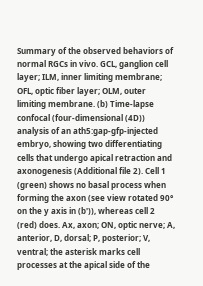Summary of the observed behaviors of normal RGCs in vivo. GCL, ganglion cell layer; ILM, inner limiting membrane; OFL, optic fiber layer; OLM, outer limiting membrane. (b) Time-lapse confocal (four-dimensional (4D)) analysis of an ath5:gap-gfp-injected embryo, showing two differentiating cells that undergo apical retraction and axonogenesis (Additional file 2). Cell 1 (green) shows no basal process when forming the axon (see view rotated 90° on the y axis in (b')), whereas cell 2 (red) does. Ax, axon; ON, optic nerve; A, anterior, D, dorsal; P, posterior; V, ventral; the asterisk marks cell processes at the apical side of the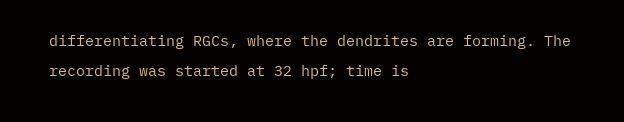differentiating RGCs, where the dendrites are forming. The recording was started at 32 hpf; time is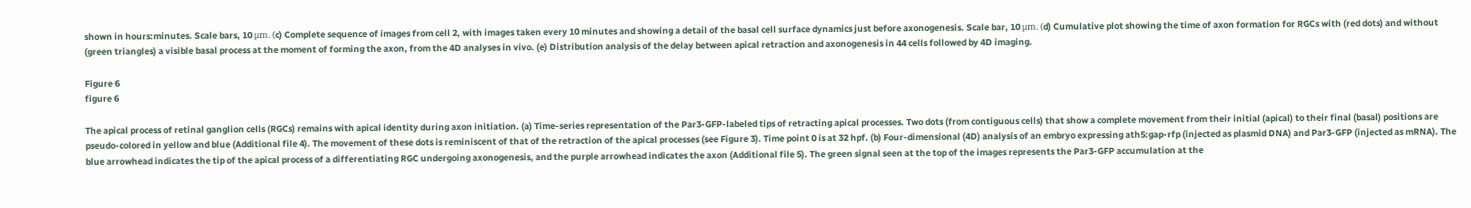shown in hours:minutes. Scale bars, 10 μm. (c) Complete sequence of images from cell 2, with images taken every 10 minutes and showing a detail of the basal cell surface dynamics just before axonogenesis. Scale bar, 10 μm. (d) Cumulative plot showing the time of axon formation for RGCs with (red dots) and without (green triangles) a visible basal process at the moment of forming the axon, from the 4D analyses in vivo. (e) Distribution analysis of the delay between apical retraction and axonogenesis in 44 cells followed by 4D imaging.

Figure 6
figure 6

The apical process of retinal ganglion cells (RGCs) remains with apical identity during axon initiation. (a) Time-series representation of the Par3-GFP-labeled tips of retracting apical processes. Two dots (from contiguous cells) that show a complete movement from their initial (apical) to their final (basal) positions are pseudo-colored in yellow and blue (Additional file 4). The movement of these dots is reminiscent of that of the retraction of the apical processes (see Figure 3). Time point 0 is at 32 hpf. (b) Four-dimensional (4D) analysis of an embryo expressing ath5:gap-rfp (injected as plasmid DNA) and Par3-GFP (injected as mRNA). The blue arrowhead indicates the tip of the apical process of a differentiating RGC undergoing axonogenesis, and the purple arrowhead indicates the axon (Additional file 5). The green signal seen at the top of the images represents the Par3-GFP accumulation at the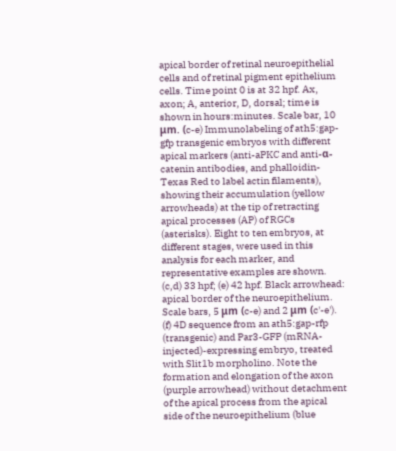apical border of retinal neuroepithelial cells and of retinal pigment epithelium cells. Time point 0 is at 32 hpf. Ax, axon; A, anterior, D, dorsal; time is shown in hours:minutes. Scale bar, 10 μm. (c-e) Immunolabeling of ath5:gap-gfp transgenic embryos with different apical markers (anti-aPKC and anti-α-catenin antibodies, and phalloidin-Texas Red to label actin filaments), showing their accumulation (yellow arrowheads) at the tip of retracting apical processes (AP) of RGCs (asterisks). Eight to ten embryos, at different stages, were used in this analysis for each marker, and representative examples are shown. (c,d) 33 hpf; (e) 42 hpf. Black arrowhead: apical border of the neuroepithelium. Scale bars, 5 μm (c-e) and 2 μm (c'-e'). (f) 4D sequence from an ath5:gap-rfp (transgenic) and Par3-GFP (mRNA-injected)-expressing embryo, treated with Slit1b morpholino. Note the formation and elongation of the axon (purple arrowhead) without detachment of the apical process from the apical side of the neuroepithelium (blue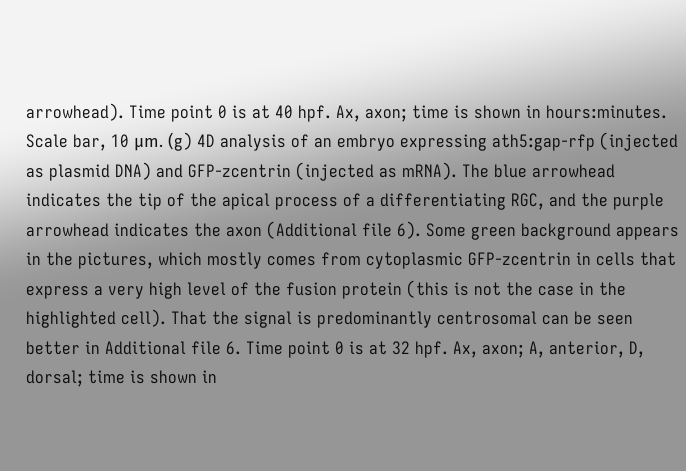arrowhead). Time point 0 is at 40 hpf. Ax, axon; time is shown in hours:minutes. Scale bar, 10 μm. (g) 4D analysis of an embryo expressing ath5:gap-rfp (injected as plasmid DNA) and GFP-zcentrin (injected as mRNA). The blue arrowhead indicates the tip of the apical process of a differentiating RGC, and the purple arrowhead indicates the axon (Additional file 6). Some green background appears in the pictures, which mostly comes from cytoplasmic GFP-zcentrin in cells that express a very high level of the fusion protein (this is not the case in the highlighted cell). That the signal is predominantly centrosomal can be seen better in Additional file 6. Time point 0 is at 32 hpf. Ax, axon; A, anterior, D, dorsal; time is shown in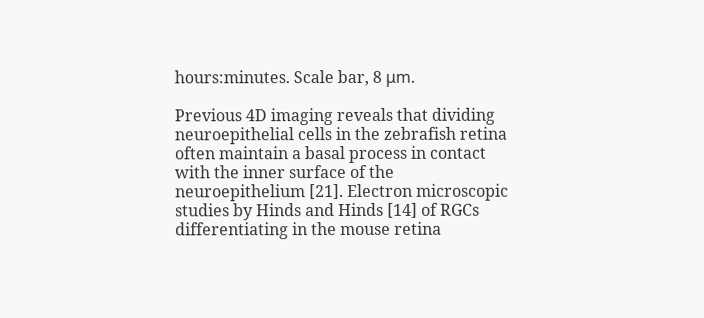hours:minutes. Scale bar, 8 μm.

Previous 4D imaging reveals that dividing neuroepithelial cells in the zebrafish retina often maintain a basal process in contact with the inner surface of the neuroepithelium [21]. Electron microscopic studies by Hinds and Hinds [14] of RGCs differentiating in the mouse retina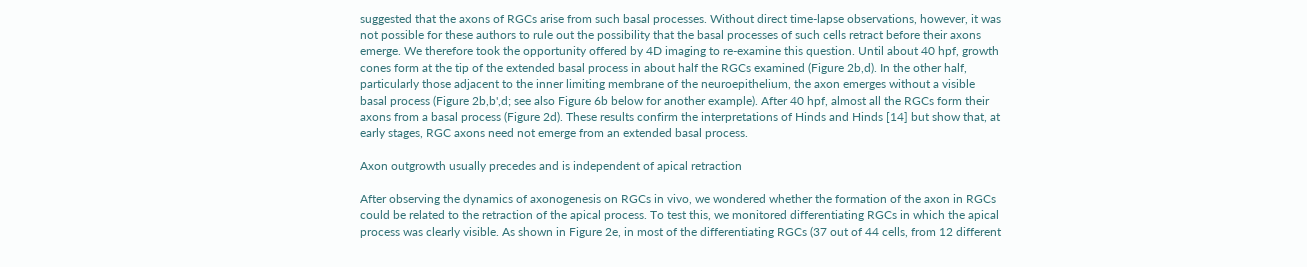suggested that the axons of RGCs arise from such basal processes. Without direct time-lapse observations, however, it was not possible for these authors to rule out the possibility that the basal processes of such cells retract before their axons emerge. We therefore took the opportunity offered by 4D imaging to re-examine this question. Until about 40 hpf, growth cones form at the tip of the extended basal process in about half the RGCs examined (Figure 2b,d). In the other half, particularly those adjacent to the inner limiting membrane of the neuroepithelium, the axon emerges without a visible basal process (Figure 2b,b',d; see also Figure 6b below for another example). After 40 hpf, almost all the RGCs form their axons from a basal process (Figure 2d). These results confirm the interpretations of Hinds and Hinds [14] but show that, at early stages, RGC axons need not emerge from an extended basal process.

Axon outgrowth usually precedes and is independent of apical retraction

After observing the dynamics of axonogenesis on RGCs in vivo, we wondered whether the formation of the axon in RGCs could be related to the retraction of the apical process. To test this, we monitored differentiating RGCs in which the apical process was clearly visible. As shown in Figure 2e, in most of the differentiating RGCs (37 out of 44 cells, from 12 different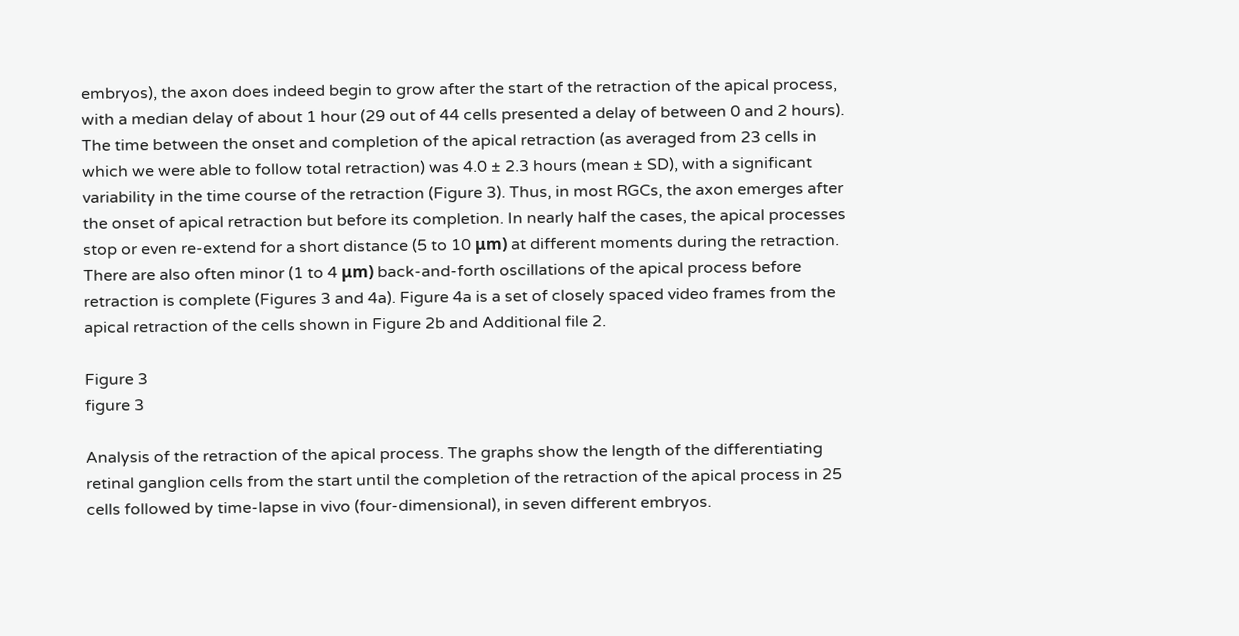embryos), the axon does indeed begin to grow after the start of the retraction of the apical process, with a median delay of about 1 hour (29 out of 44 cells presented a delay of between 0 and 2 hours). The time between the onset and completion of the apical retraction (as averaged from 23 cells in which we were able to follow total retraction) was 4.0 ± 2.3 hours (mean ± SD), with a significant variability in the time course of the retraction (Figure 3). Thus, in most RGCs, the axon emerges after the onset of apical retraction but before its completion. In nearly half the cases, the apical processes stop or even re-extend for a short distance (5 to 10 μm) at different moments during the retraction. There are also often minor (1 to 4 μm) back-and-forth oscillations of the apical process before retraction is complete (Figures 3 and 4a). Figure 4a is a set of closely spaced video frames from the apical retraction of the cells shown in Figure 2b and Additional file 2.

Figure 3
figure 3

Analysis of the retraction of the apical process. The graphs show the length of the differentiating retinal ganglion cells from the start until the completion of the retraction of the apical process in 25 cells followed by time-lapse in vivo (four-dimensional), in seven different embryos.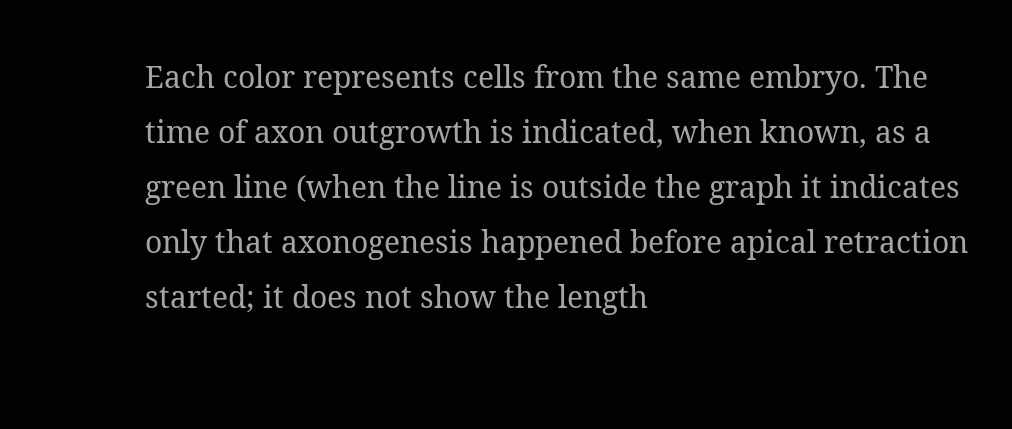Each color represents cells from the same embryo. The time of axon outgrowth is indicated, when known, as a green line (when the line is outside the graph it indicates only that axonogenesis happened before apical retraction started; it does not show the length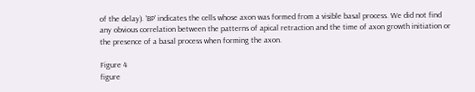of the delay). 'BP' indicates the cells whose axon was formed from a visible basal process. We did not find any obvious correlation between the patterns of apical retraction and the time of axon growth initiation or the presence of a basal process when forming the axon.

Figure 4
figure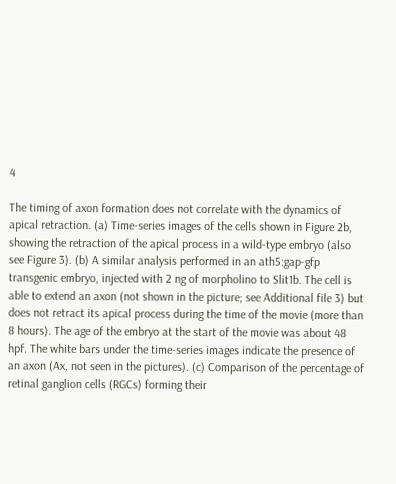4

The timing of axon formation does not correlate with the dynamics of apical retraction. (a) Time-series images of the cells shown in Figure 2b, showing the retraction of the apical process in a wild-type embryo (also see Figure 3). (b) A similar analysis performed in an ath5:gap-gfp transgenic embryo, injected with 2 ng of morpholino to Slit1b. The cell is able to extend an axon (not shown in the picture; see Additional file 3) but does not retract its apical process during the time of the movie (more than 8 hours). The age of the embryo at the start of the movie was about 48 hpf. The white bars under the time-series images indicate the presence of an axon (Ax, not seen in the pictures). (c) Comparison of the percentage of retinal ganglion cells (RGCs) forming their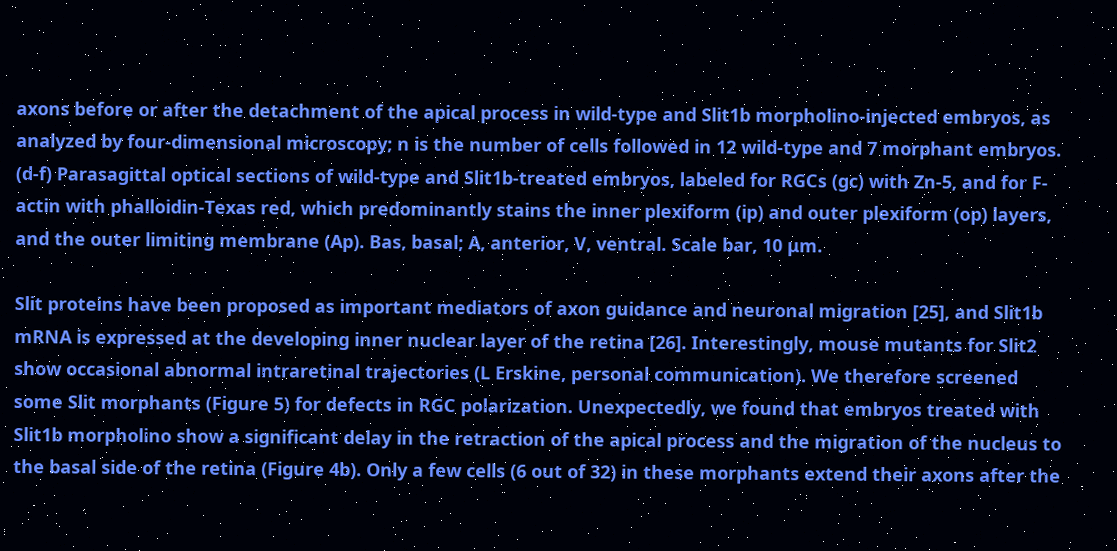axons before or after the detachment of the apical process in wild-type and Slit1b morpholino-injected embryos, as analyzed by four-dimensional microscopy; n is the number of cells followed in 12 wild-type and 7 morphant embryos. (d-f) Parasagittal optical sections of wild-type and Slit1b-treated embryos, labeled for RGCs (gc) with Zn-5, and for F-actin with phalloidin-Texas red, which predominantly stains the inner plexiform (ip) and outer plexiform (op) layers, and the outer limiting membrane (Ap). Bas, basal; A, anterior, V, ventral. Scale bar, 10 μm.

Slit proteins have been proposed as important mediators of axon guidance and neuronal migration [25], and Slit1b mRNA is expressed at the developing inner nuclear layer of the retina [26]. Interestingly, mouse mutants for Slit2 show occasional abnormal intraretinal trajectories (L Erskine, personal communication). We therefore screened some Slit morphants (Figure 5) for defects in RGC polarization. Unexpectedly, we found that embryos treated with Slit1b morpholino show a significant delay in the retraction of the apical process and the migration of the nucleus to the basal side of the retina (Figure 4b). Only a few cells (6 out of 32) in these morphants extend their axons after the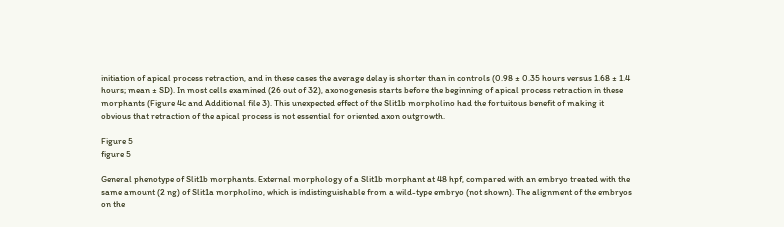initiation of apical process retraction, and in these cases the average delay is shorter than in controls (0.98 ± 0.35 hours versus 1.68 ± 1.4 hours; mean ± SD). In most cells examined (26 out of 32), axonogenesis starts before the beginning of apical process retraction in these morphants (Figure 4c and Additional file 3). This unexpected effect of the Slit1b morpholino had the fortuitous benefit of making it obvious that retraction of the apical process is not essential for oriented axon outgrowth.

Figure 5
figure 5

General phenotype of Slit1b morphants. External morphology of a Slit1b morphant at 48 hpf, compared with an embryo treated with the same amount (2 ng) of Slit1a morpholino, which is indistinguishable from a wild-type embryo (not shown). The alignment of the embryos on the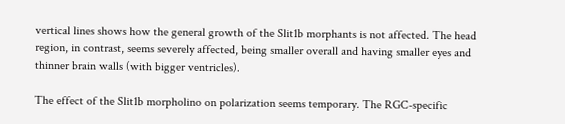vertical lines shows how the general growth of the Slit1b morphants is not affected. The head region, in contrast, seems severely affected, being smaller overall and having smaller eyes and thinner brain walls (with bigger ventricles).

The effect of the Slit1b morpholino on polarization seems temporary. The RGC-specific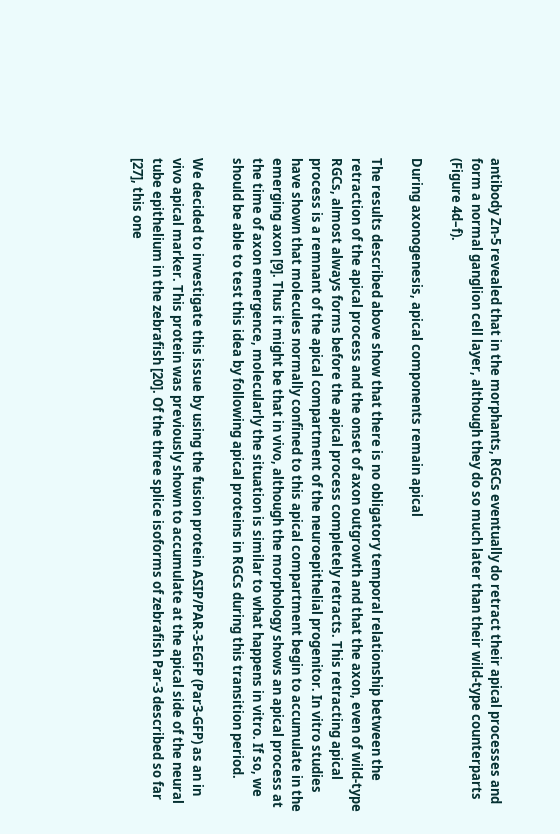antibody Zn-5 revealed that in the morphants, RGCs eventually do retract their apical processes and form a normal ganglion cell layer, although they do so much later than their wild-type counterparts (Figure 4d–f).

During axonogenesis, apical components remain apical

The results described above show that there is no obligatory temporal relationship between the retraction of the apical process and the onset of axon outgrowth and that the axon, even of wild-type RGCs, almost always forms before the apical process completely retracts. This retracting apical process is a remnant of the apical compartment of the neuroepithelial progenitor. In vitro studies have shown that molecules normally confined to this apical compartment begin to accumulate in the emerging axon [9]. Thus it might be that in vivo, although the morphology shows an apical process at the time of axon emergence, molecularly the situation is similar to what happens in vitro. If so, we should be able to test this idea by following apical proteins in RGCs during this transition period.

We decided to investigate this issue by using the fusion protein ASIP/PAR-3-EGFP (Par3-GFP) as an in vivo apical marker. This protein was previously shown to accumulate at the apical side of the neural tube epithelium in the zebrafish [20]. Of the three splice isoforms of zebrafish Par-3 described so far [27], this one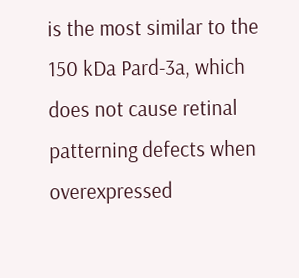is the most similar to the 150 kDa Pard-3a, which does not cause retinal patterning defects when overexpressed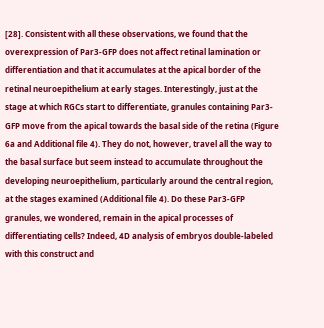[28]. Consistent with all these observations, we found that the overexpression of Par3-GFP does not affect retinal lamination or differentiation and that it accumulates at the apical border of the retinal neuroepithelium at early stages. Interestingly, just at the stage at which RGCs start to differentiate, granules containing Par3-GFP move from the apical towards the basal side of the retina (Figure 6a and Additional file 4). They do not, however, travel all the way to the basal surface but seem instead to accumulate throughout the developing neuroepithelium, particularly around the central region, at the stages examined (Additional file 4). Do these Par3-GFP granules, we wondered, remain in the apical processes of differentiating cells? Indeed, 4D analysis of embryos double-labeled with this construct and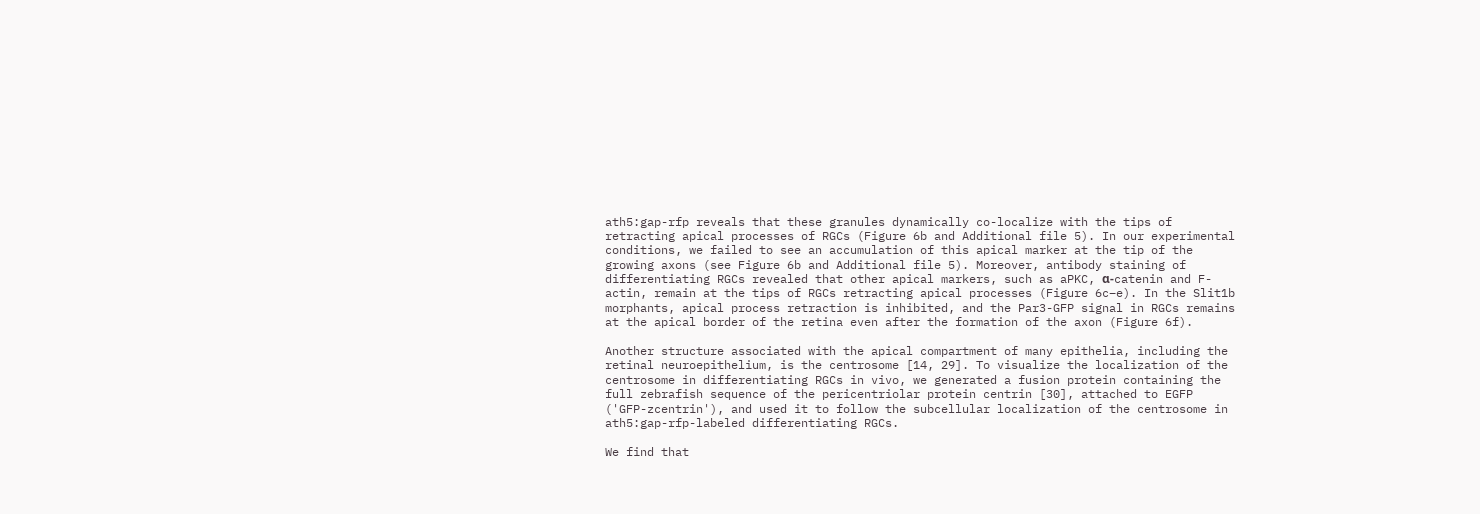ath5:gap-rfp reveals that these granules dynamically co-localize with the tips of retracting apical processes of RGCs (Figure 6b and Additional file 5). In our experimental conditions, we failed to see an accumulation of this apical marker at the tip of the growing axons (see Figure 6b and Additional file 5). Moreover, antibody staining of differentiating RGCs revealed that other apical markers, such as aPKC, α-catenin and F-actin, remain at the tips of RGCs retracting apical processes (Figure 6c–e). In the Slit1b morphants, apical process retraction is inhibited, and the Par3-GFP signal in RGCs remains at the apical border of the retina even after the formation of the axon (Figure 6f).

Another structure associated with the apical compartment of many epithelia, including the retinal neuroepithelium, is the centrosome [14, 29]. To visualize the localization of the centrosome in differentiating RGCs in vivo, we generated a fusion protein containing the full zebrafish sequence of the pericentriolar protein centrin [30], attached to EGFP ('GFP-zcentrin'), and used it to follow the subcellular localization of the centrosome in ath5:gap-rfp-labeled differentiating RGCs.

We find that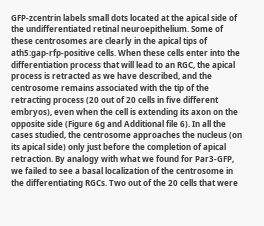GFP-zcentrin labels small dots located at the apical side of the undifferentiated retinal neuroepithelium. Some of these centrosomes are clearly in the apical tips of ath5:gap-rfp-positive cells. When these cells enter into the differentiation process that will lead to an RGC, the apical process is retracted as we have described, and the centrosome remains associated with the tip of the retracting process (20 out of 20 cells in five different embryos), even when the cell is extending its axon on the opposite side (Figure 6g and Additional file 6). In all the cases studied, the centrosome approaches the nucleus (on its apical side) only just before the completion of apical retraction. By analogy with what we found for Par3-GFP, we failed to see a basal localization of the centrosome in the differentiating RGCs. Two out of the 20 cells that were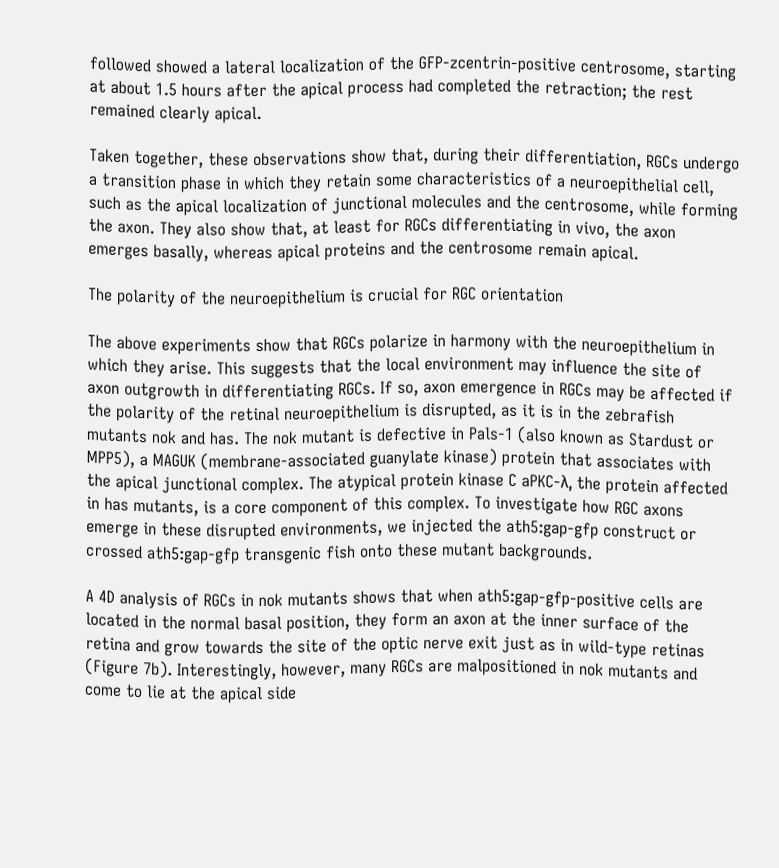followed showed a lateral localization of the GFP-zcentrin-positive centrosome, starting at about 1.5 hours after the apical process had completed the retraction; the rest remained clearly apical.

Taken together, these observations show that, during their differentiation, RGCs undergo a transition phase in which they retain some characteristics of a neuroepithelial cell, such as the apical localization of junctional molecules and the centrosome, while forming the axon. They also show that, at least for RGCs differentiating in vivo, the axon emerges basally, whereas apical proteins and the centrosome remain apical.

The polarity of the neuroepithelium is crucial for RGC orientation

The above experiments show that RGCs polarize in harmony with the neuroepithelium in which they arise. This suggests that the local environment may influence the site of axon outgrowth in differentiating RGCs. If so, axon emergence in RGCs may be affected if the polarity of the retinal neuroepithelium is disrupted, as it is in the zebrafish mutants nok and has. The nok mutant is defective in Pals-1 (also known as Stardust or MPP5), a MAGUK (membrane-associated guanylate kinase) protein that associates with the apical junctional complex. The atypical protein kinase C aPKC-λ, the protein affected in has mutants, is a core component of this complex. To investigate how RGC axons emerge in these disrupted environments, we injected the ath5:gap-gfp construct or crossed ath5:gap-gfp transgenic fish onto these mutant backgrounds.

A 4D analysis of RGCs in nok mutants shows that when ath5:gap-gfp-positive cells are located in the normal basal position, they form an axon at the inner surface of the retina and grow towards the site of the optic nerve exit just as in wild-type retinas (Figure 7b). Interestingly, however, many RGCs are malpositioned in nok mutants and come to lie at the apical side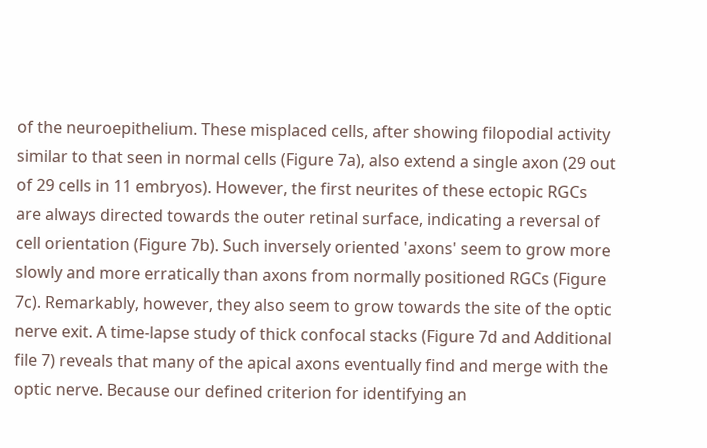of the neuroepithelium. These misplaced cells, after showing filopodial activity similar to that seen in normal cells (Figure 7a), also extend a single axon (29 out of 29 cells in 11 embryos). However, the first neurites of these ectopic RGCs are always directed towards the outer retinal surface, indicating a reversal of cell orientation (Figure 7b). Such inversely oriented 'axons' seem to grow more slowly and more erratically than axons from normally positioned RGCs (Figure 7c). Remarkably, however, they also seem to grow towards the site of the optic nerve exit. A time-lapse study of thick confocal stacks (Figure 7d and Additional file 7) reveals that many of the apical axons eventually find and merge with the optic nerve. Because our defined criterion for identifying an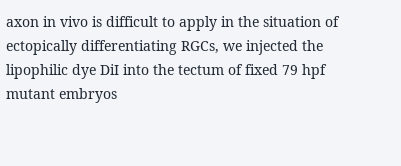axon in vivo is difficult to apply in the situation of ectopically differentiating RGCs, we injected the lipophilic dye DiI into the tectum of fixed 79 hpf mutant embryos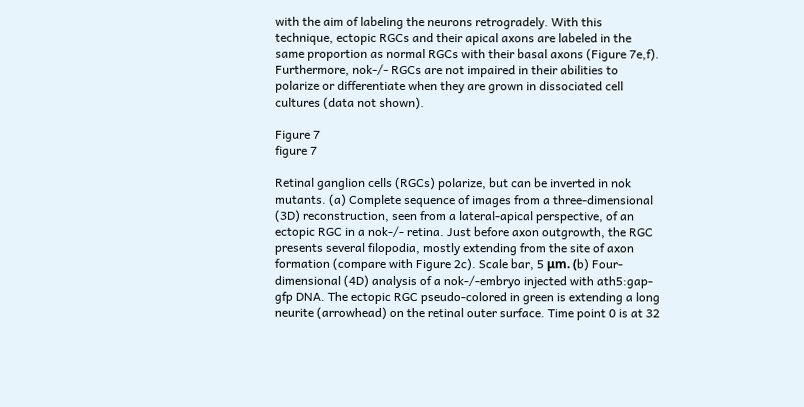with the aim of labeling the neurons retrogradely. With this technique, ectopic RGCs and their apical axons are labeled in the same proportion as normal RGCs with their basal axons (Figure 7e,f). Furthermore, nok-/- RGCs are not impaired in their abilities to polarize or differentiate when they are grown in dissociated cell cultures (data not shown).

Figure 7
figure 7

Retinal ganglion cells (RGCs) polarize, but can be inverted in nok mutants. (a) Complete sequence of images from a three-dimensional (3D) reconstruction, seen from a lateral-apical perspective, of an ectopic RGC in a nok-/- retina. Just before axon outgrowth, the RGC presents several filopodia, mostly extending from the site of axon formation (compare with Figure 2c). Scale bar, 5 μm. (b) Four-dimensional (4D) analysis of a nok-/-embryo injected with ath5:gap-gfp DNA. The ectopic RGC pseudo-colored in green is extending a long neurite (arrowhead) on the retinal outer surface. Time point 0 is at 32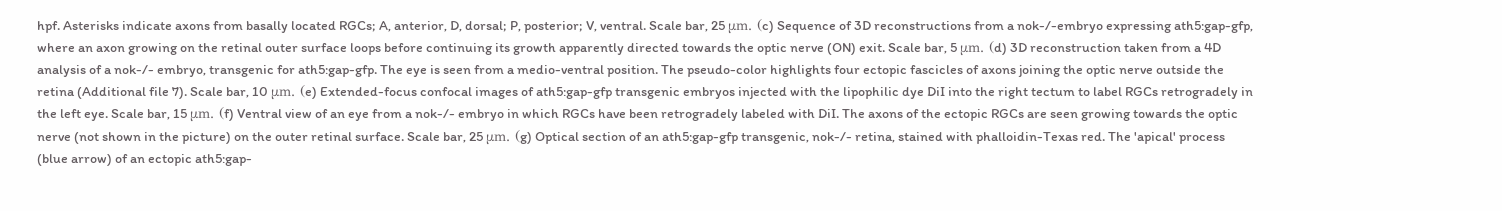hpf. Asterisks indicate axons from basally located RGCs; A, anterior, D, dorsal; P, posterior; V, ventral. Scale bar, 25 μm. (c) Sequence of 3D reconstructions from a nok-/-embryo expressing ath5:gap-gfp, where an axon growing on the retinal outer surface loops before continuing its growth apparently directed towards the optic nerve (ON) exit. Scale bar, 5 μm. (d) 3D reconstruction taken from a 4D analysis of a nok-/- embryo, transgenic for ath5:gap-gfp. The eye is seen from a medio-ventral position. The pseudo-color highlights four ectopic fascicles of axons joining the optic nerve outside the retina (Additional file 7). Scale bar, 10 μm. (e) Extended-focus confocal images of ath5:gap-gfp transgenic embryos injected with the lipophilic dye DiI into the right tectum to label RGCs retrogradely in the left eye. Scale bar, 15 μm. (f) Ventral view of an eye from a nok-/- embryo in which RGCs have been retrogradely labeled with DiI. The axons of the ectopic RGCs are seen growing towards the optic nerve (not shown in the picture) on the outer retinal surface. Scale bar, 25 μm. (g) Optical section of an ath5:gap-gfp transgenic, nok-/- retina, stained with phalloidin-Texas red. The 'apical' process (blue arrow) of an ectopic ath5:gap-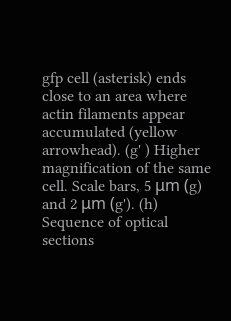gfp cell (asterisk) ends close to an area where actin filaments appear accumulated (yellow arrowhead). (g' ) Higher magnification of the same cell. Scale bars, 5 μm (g) and 2 μm (g'). (h) Sequence of optical sections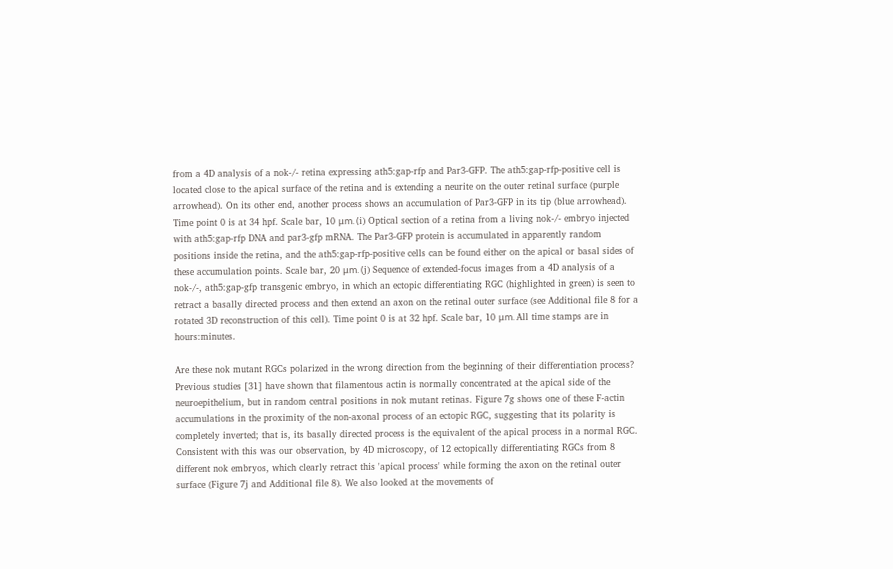from a 4D analysis of a nok-/- retina expressing ath5:gap-rfp and Par3-GFP. The ath5:gap-rfp-positive cell is located close to the apical surface of the retina and is extending a neurite on the outer retinal surface (purple arrowhead). On its other end, another process shows an accumulation of Par3-GFP in its tip (blue arrowhead). Time point 0 is at 34 hpf. Scale bar, 10 μm. (i) Optical section of a retina from a living nok-/- embryo injected with ath5:gap-rfp DNA and par3-gfp mRNA. The Par3-GFP protein is accumulated in apparently random positions inside the retina, and the ath5:gap-rfp-positive cells can be found either on the apical or basal sides of these accumulation points. Scale bar, 20 μm. (j) Sequence of extended-focus images from a 4D analysis of a nok-/-, ath5:gap-gfp transgenic embryo, in which an ectopic differentiating RGC (highlighted in green) is seen to retract a basally directed process and then extend an axon on the retinal outer surface (see Additional file 8 for a rotated 3D reconstruction of this cell). Time point 0 is at 32 hpf. Scale bar, 10 μm. All time stamps are in hours:minutes.

Are these nok mutant RGCs polarized in the wrong direction from the beginning of their differentiation process? Previous studies [31] have shown that filamentous actin is normally concentrated at the apical side of the neuroepithelium, but in random central positions in nok mutant retinas. Figure 7g shows one of these F-actin accumulations in the proximity of the non-axonal process of an ectopic RGC, suggesting that its polarity is completely inverted; that is, its basally directed process is the equivalent of the apical process in a normal RGC. Consistent with this was our observation, by 4D microscopy, of 12 ectopically differentiating RGCs from 8 different nok embryos, which clearly retract this 'apical process' while forming the axon on the retinal outer surface (Figure 7j and Additional file 8). We also looked at the movements of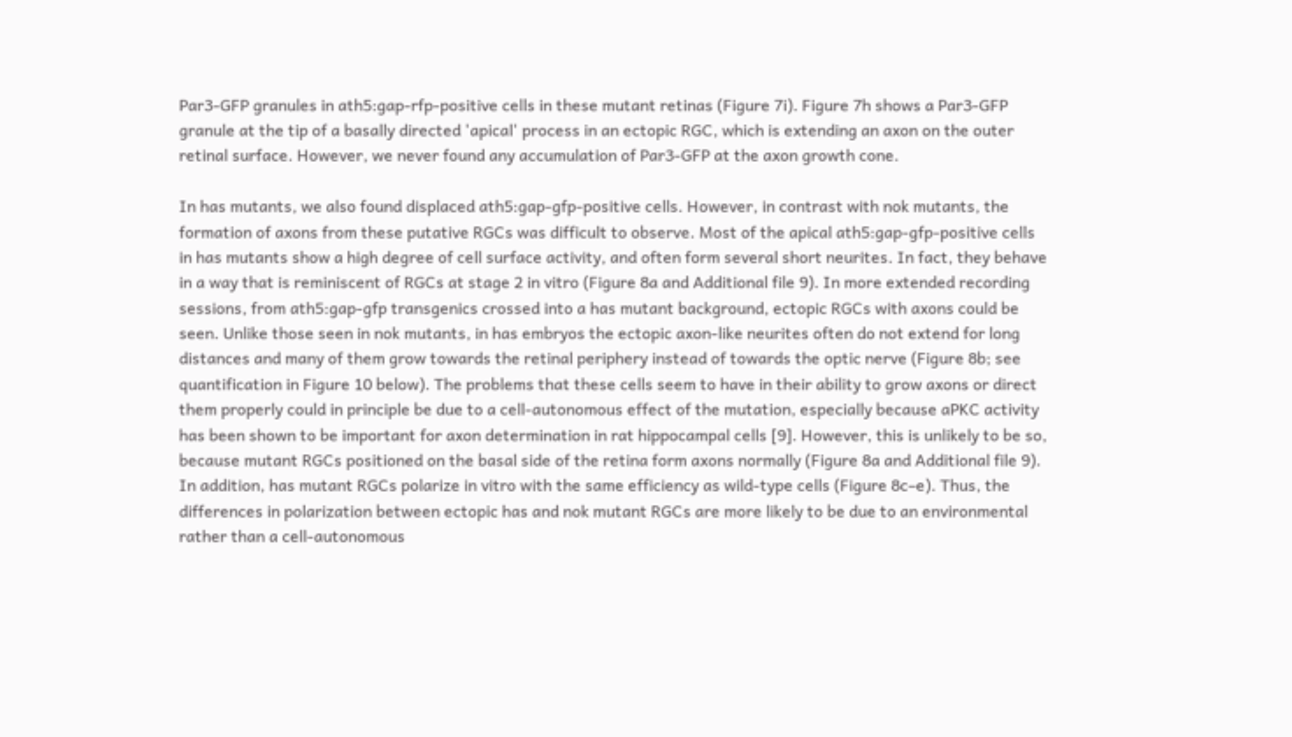Par3-GFP granules in ath5:gap-rfp-positive cells in these mutant retinas (Figure 7i). Figure 7h shows a Par3-GFP granule at the tip of a basally directed 'apical' process in an ectopic RGC, which is extending an axon on the outer retinal surface. However, we never found any accumulation of Par3-GFP at the axon growth cone.

In has mutants, we also found displaced ath5:gap-gfp-positive cells. However, in contrast with nok mutants, the formation of axons from these putative RGCs was difficult to observe. Most of the apical ath5:gap-gfp-positive cells in has mutants show a high degree of cell surface activity, and often form several short neurites. In fact, they behave in a way that is reminiscent of RGCs at stage 2 in vitro (Figure 8a and Additional file 9). In more extended recording sessions, from ath5:gap-gfp transgenics crossed into a has mutant background, ectopic RGCs with axons could be seen. Unlike those seen in nok mutants, in has embryos the ectopic axon-like neurites often do not extend for long distances and many of them grow towards the retinal periphery instead of towards the optic nerve (Figure 8b; see quantification in Figure 10 below). The problems that these cells seem to have in their ability to grow axons or direct them properly could in principle be due to a cell-autonomous effect of the mutation, especially because aPKC activity has been shown to be important for axon determination in rat hippocampal cells [9]. However, this is unlikely to be so, because mutant RGCs positioned on the basal side of the retina form axons normally (Figure 8a and Additional file 9). In addition, has mutant RGCs polarize in vitro with the same efficiency as wild-type cells (Figure 8c–e). Thus, the differences in polarization between ectopic has and nok mutant RGCs are more likely to be due to an environmental rather than a cell-autonomous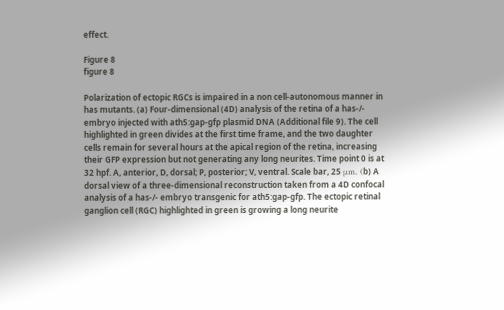effect.

Figure 8
figure 8

Polarization of ectopic RGCs is impaired in a non cell-autonomous manner in has mutants. (a) Four-dimensional (4D) analysis of the retina of a has-/- embryo injected with ath5:gap-gfp plasmid DNA (Additional file 9). The cell highlighted in green divides at the first time frame, and the two daughter cells remain for several hours at the apical region of the retina, increasing their GFP expression but not generating any long neurites. Time point 0 is at 32 hpf. A, anterior, D, dorsal; P, posterior; V, ventral. Scale bar, 25 μm. (b) A dorsal view of a three-dimensional reconstruction taken from a 4D confocal analysis of a has-/- embryo transgenic for ath5:gap-gfp. The ectopic retinal ganglion cell (RGC) highlighted in green is growing a long neurite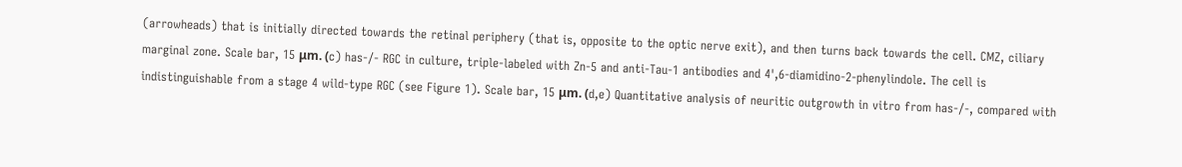(arrowheads) that is initially directed towards the retinal periphery (that is, opposite to the optic nerve exit), and then turns back towards the cell. CMZ, ciliary marginal zone. Scale bar, 15 μm. (c) has-/- RGC in culture, triple-labeled with Zn-5 and anti-Tau-1 antibodies and 4',6-diamidino-2-phenylindole. The cell is indistinguishable from a stage 4 wild-type RGC (see Figure 1). Scale bar, 15 μm. (d,e) Quantitative analysis of neuritic outgrowth in vitro from has-/-, compared with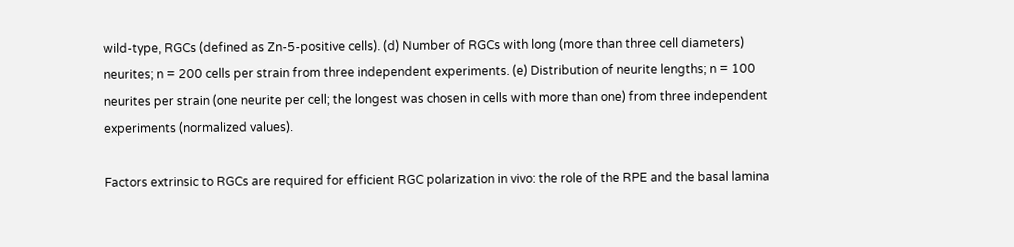wild-type, RGCs (defined as Zn-5-positive cells). (d) Number of RGCs with long (more than three cell diameters) neurites; n = 200 cells per strain from three independent experiments. (e) Distribution of neurite lengths; n = 100 neurites per strain (one neurite per cell; the longest was chosen in cells with more than one) from three independent experiments (normalized values).

Factors extrinsic to RGCs are required for efficient RGC polarization in vivo: the role of the RPE and the basal lamina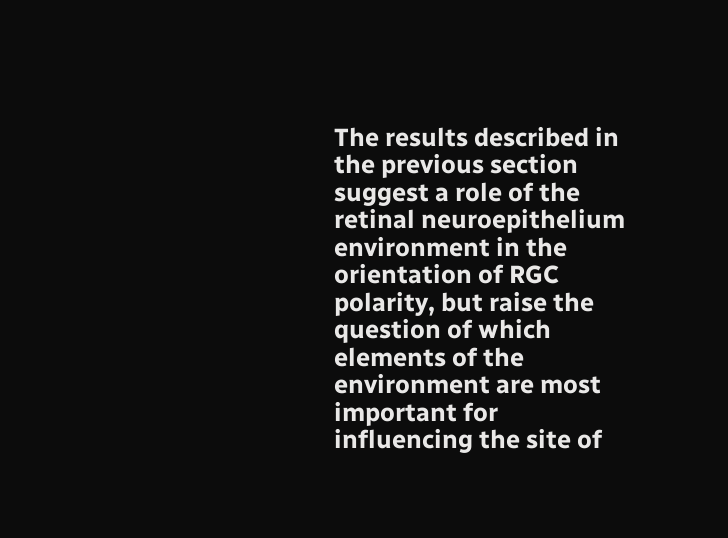The results described in the previous section suggest a role of the retinal neuroepithelium environment in the orientation of RGC polarity, but raise the question of which elements of the environment are most important for influencing the site of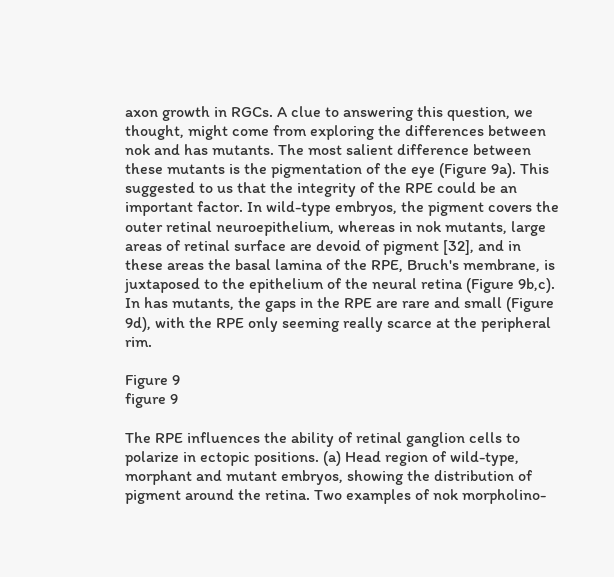axon growth in RGCs. A clue to answering this question, we thought, might come from exploring the differences between nok and has mutants. The most salient difference between these mutants is the pigmentation of the eye (Figure 9a). This suggested to us that the integrity of the RPE could be an important factor. In wild-type embryos, the pigment covers the outer retinal neuroepithelium, whereas in nok mutants, large areas of retinal surface are devoid of pigment [32], and in these areas the basal lamina of the RPE, Bruch's membrane, is juxtaposed to the epithelium of the neural retina (Figure 9b,c). In has mutants, the gaps in the RPE are rare and small (Figure 9d), with the RPE only seeming really scarce at the peripheral rim.

Figure 9
figure 9

The RPE influences the ability of retinal ganglion cells to polarize in ectopic positions. (a) Head region of wild-type, morphant and mutant embryos, showing the distribution of pigment around the retina. Two examples of nok morpholino-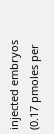injected embryos (0.17 pmoles per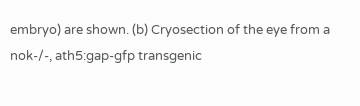embryo) are shown. (b) Cryosection of the eye from a nok-/-, ath5:gap-gfp transgenic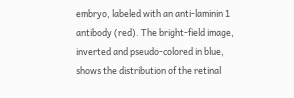embryo, labeled with an anti-laminin 1 antibody (red). The bright-field image, inverted and pseudo-colored in blue, shows the distribution of the retinal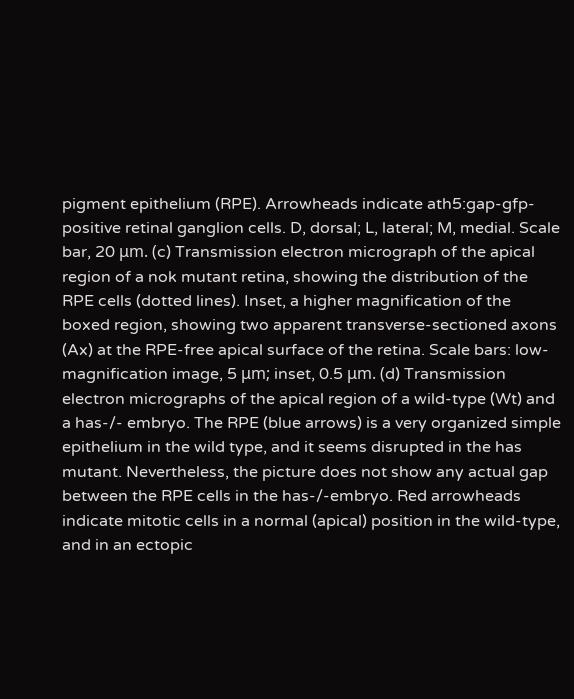pigment epithelium (RPE). Arrowheads indicate ath5:gap-gfp-positive retinal ganglion cells. D, dorsal; L, lateral; M, medial. Scale bar, 20 μm. (c) Transmission electron micrograph of the apical region of a nok mutant retina, showing the distribution of the RPE cells (dotted lines). Inset, a higher magnification of the boxed region, showing two apparent transverse-sectioned axons (Ax) at the RPE-free apical surface of the retina. Scale bars: low-magnification image, 5 μm; inset, 0.5 μm. (d) Transmission electron micrographs of the apical region of a wild-type (Wt) and a has-/- embryo. The RPE (blue arrows) is a very organized simple epithelium in the wild type, and it seems disrupted in the has mutant. Nevertheless, the picture does not show any actual gap between the RPE cells in the has-/-embryo. Red arrowheads indicate mitotic cells in a normal (apical) position in the wild-type, and in an ectopic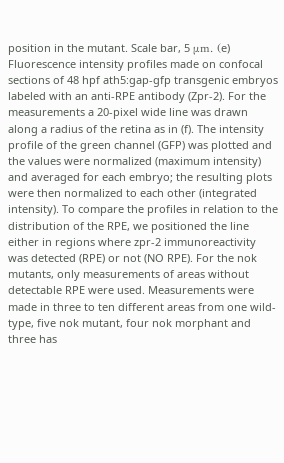position in the mutant. Scale bar, 5 μm. (e) Fluorescence intensity profiles made on confocal sections of 48 hpf ath5:gap-gfp transgenic embryos labeled with an anti-RPE antibody (Zpr-2). For the measurements a 20-pixel wide line was drawn along a radius of the retina as in (f). The intensity profile of the green channel (GFP) was plotted and the values were normalized (maximum intensity) and averaged for each embryo; the resulting plots were then normalized to each other (integrated intensity). To compare the profiles in relation to the distribution of the RPE, we positioned the line either in regions where zpr-2 immunoreactivity was detected (RPE) or not (NO RPE). For the nok mutants, only measurements of areas without detectable RPE were used. Measurements were made in three to ten different areas from one wild-type, five nok mutant, four nok morphant and three has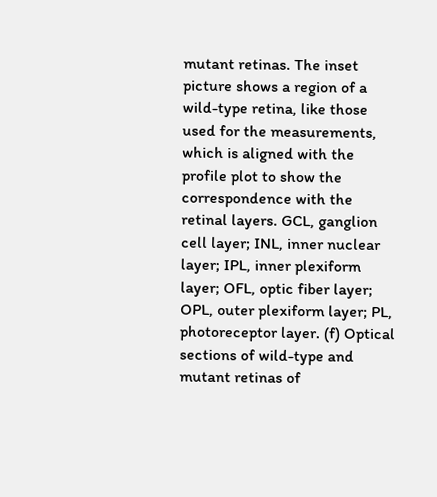mutant retinas. The inset picture shows a region of a wild-type retina, like those used for the measurements, which is aligned with the profile plot to show the correspondence with the retinal layers. GCL, ganglion cell layer; INL, inner nuclear layer; IPL, inner plexiform layer; OFL, optic fiber layer; OPL, outer plexiform layer; PL, photoreceptor layer. (f) Optical sections of wild-type and mutant retinas of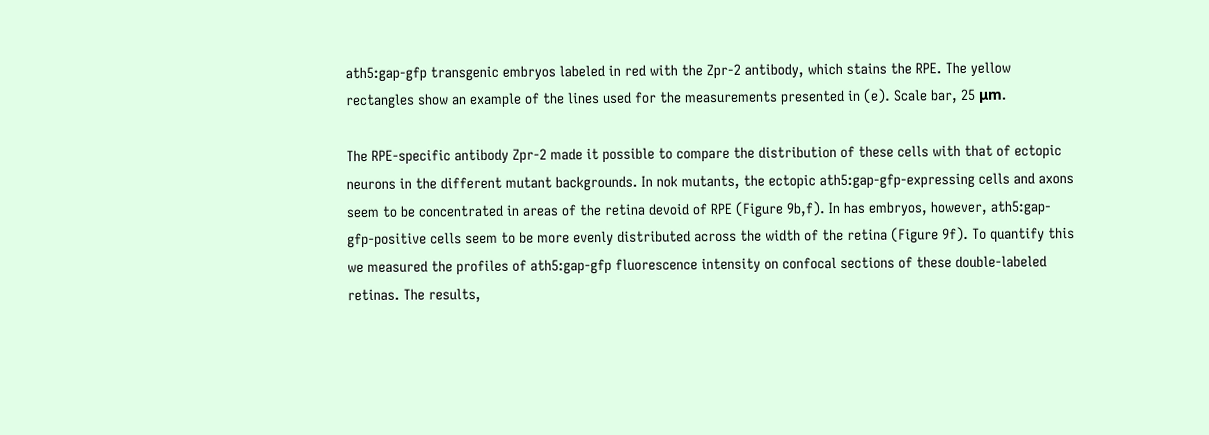ath5:gap-gfp transgenic embryos labeled in red with the Zpr-2 antibody, which stains the RPE. The yellow rectangles show an example of the lines used for the measurements presented in (e). Scale bar, 25 μm.

The RPE-specific antibody Zpr-2 made it possible to compare the distribution of these cells with that of ectopic neurons in the different mutant backgrounds. In nok mutants, the ectopic ath5:gap-gfp-expressing cells and axons seem to be concentrated in areas of the retina devoid of RPE (Figure 9b,f). In has embryos, however, ath5:gap-gfp-positive cells seem to be more evenly distributed across the width of the retina (Figure 9f). To quantify this we measured the profiles of ath5:gap-gfp fluorescence intensity on confocal sections of these double-labeled retinas. The results,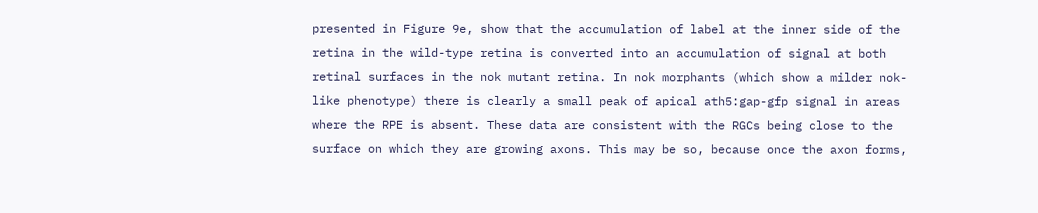presented in Figure 9e, show that the accumulation of label at the inner side of the retina in the wild-type retina is converted into an accumulation of signal at both retinal surfaces in the nok mutant retina. In nok morphants (which show a milder nok-like phenotype) there is clearly a small peak of apical ath5:gap-gfp signal in areas where the RPE is absent. These data are consistent with the RGCs being close to the surface on which they are growing axons. This may be so, because once the axon forms,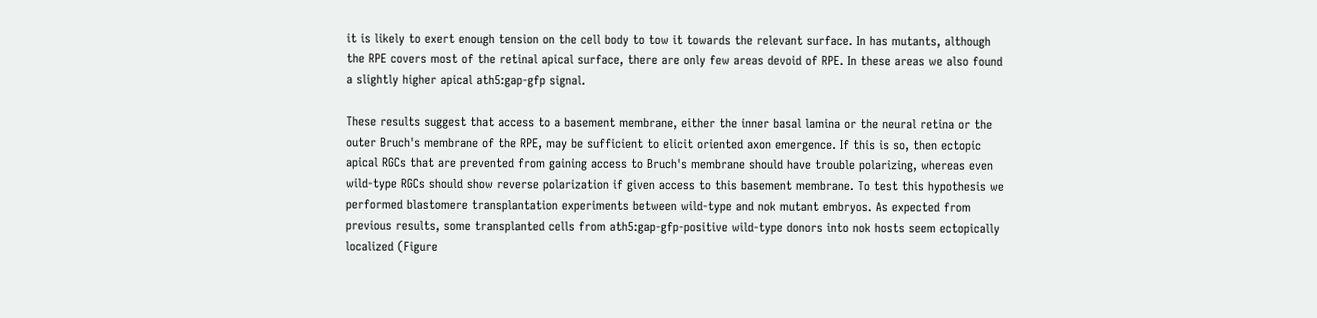it is likely to exert enough tension on the cell body to tow it towards the relevant surface. In has mutants, although the RPE covers most of the retinal apical surface, there are only few areas devoid of RPE. In these areas we also found a slightly higher apical ath5:gap-gfp signal.

These results suggest that access to a basement membrane, either the inner basal lamina or the neural retina or the outer Bruch's membrane of the RPE, may be sufficient to elicit oriented axon emergence. If this is so, then ectopic apical RGCs that are prevented from gaining access to Bruch's membrane should have trouble polarizing, whereas even wild-type RGCs should show reverse polarization if given access to this basement membrane. To test this hypothesis we performed blastomere transplantation experiments between wild-type and nok mutant embryos. As expected from previous results, some transplanted cells from ath5:gap-gfp-positive wild-type donors into nok hosts seem ectopically localized (Figure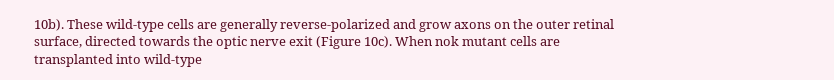10b). These wild-type cells are generally reverse-polarized and grow axons on the outer retinal surface, directed towards the optic nerve exit (Figure 10c). When nok mutant cells are transplanted into wild-type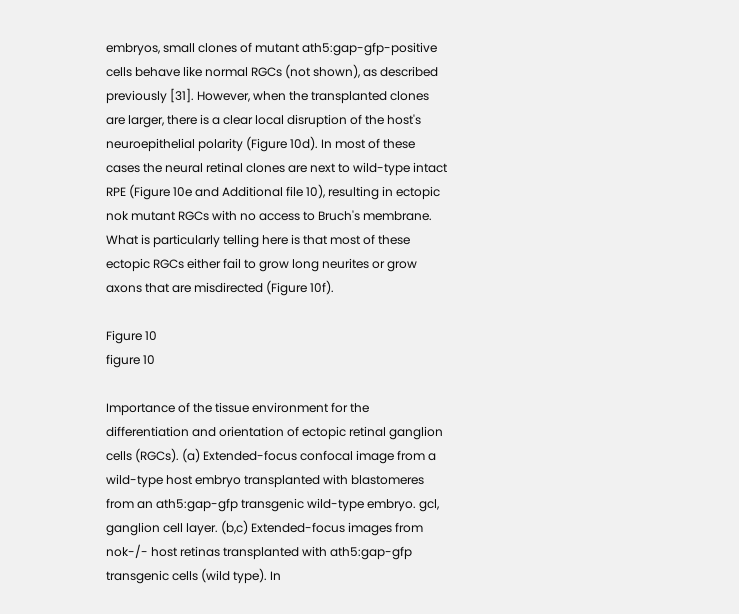embryos, small clones of mutant ath5:gap-gfp-positive cells behave like normal RGCs (not shown), as described previously [31]. However, when the transplanted clones are larger, there is a clear local disruption of the host's neuroepithelial polarity (Figure 10d). In most of these cases the neural retinal clones are next to wild-type intact RPE (Figure 10e and Additional file 10), resulting in ectopic nok mutant RGCs with no access to Bruch's membrane. What is particularly telling here is that most of these ectopic RGCs either fail to grow long neurites or grow axons that are misdirected (Figure 10f).

Figure 10
figure 10

Importance of the tissue environment for the differentiation and orientation of ectopic retinal ganglion cells (RGCs). (a) Extended-focus confocal image from a wild-type host embryo transplanted with blastomeres from an ath5:gap-gfp transgenic wild-type embryo. gcl, ganglion cell layer. (b,c) Extended-focus images from nok-/- host retinas transplanted with ath5:gap-gfp transgenic cells (wild type). In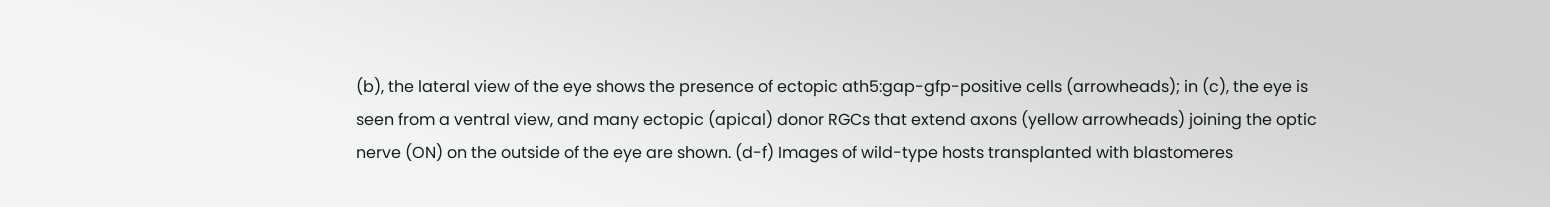(b), the lateral view of the eye shows the presence of ectopic ath5:gap-gfp-positive cells (arrowheads); in (c), the eye is seen from a ventral view, and many ectopic (apical) donor RGCs that extend axons (yellow arrowheads) joining the optic nerve (ON) on the outside of the eye are shown. (d-f) Images of wild-type hosts transplanted with blastomeres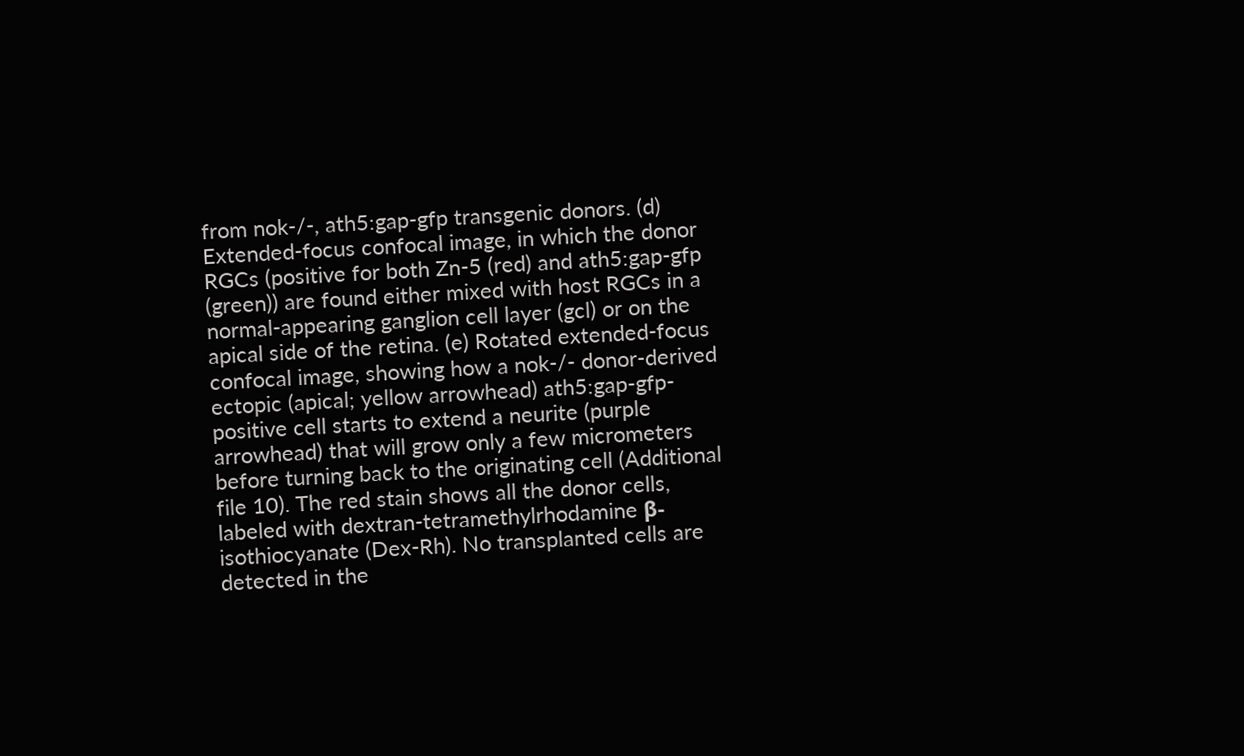from nok-/-, ath5:gap-gfp transgenic donors. (d) Extended-focus confocal image, in which the donor RGCs (positive for both Zn-5 (red) and ath5:gap-gfp (green)) are found either mixed with host RGCs in a normal-appearing ganglion cell layer (gcl) or on the apical side of the retina. (e) Rotated extended-focus confocal image, showing how a nok-/- donor-derived ectopic (apical; yellow arrowhead) ath5:gap-gfp-positive cell starts to extend a neurite (purple arrowhead) that will grow only a few micrometers before turning back to the originating cell (Additional file 10). The red stain shows all the donor cells, labeled with dextran-tetramethylrhodamine β-isothiocyanate (Dex-Rh). No transplanted cells are detected in the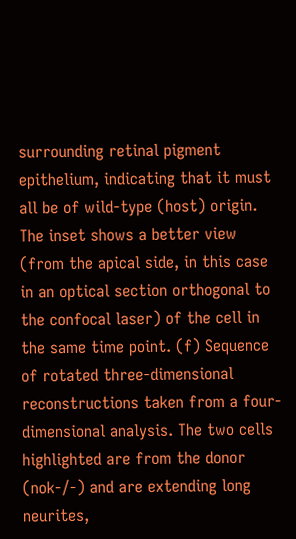surrounding retinal pigment epithelium, indicating that it must all be of wild-type (host) origin. The inset shows a better view (from the apical side, in this case in an optical section orthogonal to the confocal laser) of the cell in the same time point. (f) Sequence of rotated three-dimensional reconstructions taken from a four-dimensional analysis. The two cells highlighted are from the donor (nok-/-) and are extending long neurites,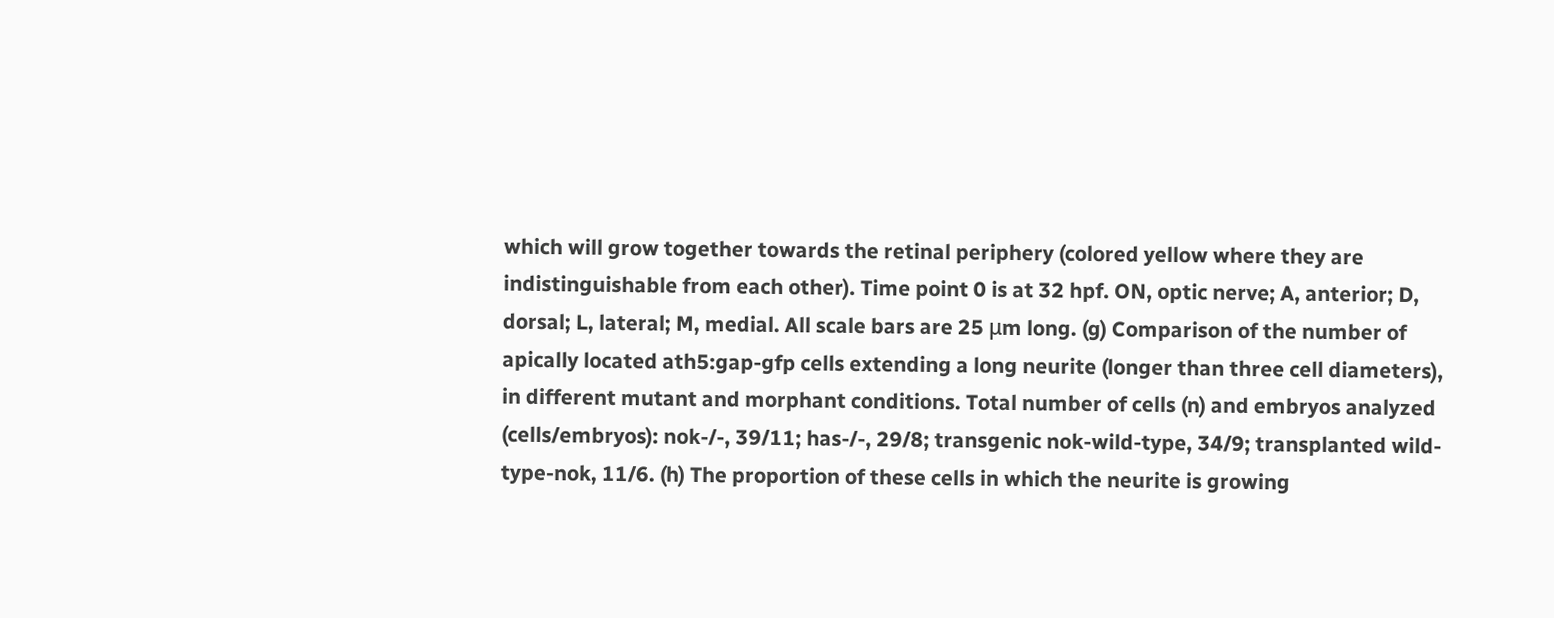which will grow together towards the retinal periphery (colored yellow where they are indistinguishable from each other). Time point 0 is at 32 hpf. ON, optic nerve; A, anterior; D, dorsal; L, lateral; M, medial. All scale bars are 25 μm long. (g) Comparison of the number of apically located ath5:gap-gfp cells extending a long neurite (longer than three cell diameters), in different mutant and morphant conditions. Total number of cells (n) and embryos analyzed (cells/embryos): nok-/-, 39/11; has-/-, 29/8; transgenic nok-wild-type, 34/9; transplanted wild-type-nok, 11/6. (h) The proportion of these cells in which the neurite is growing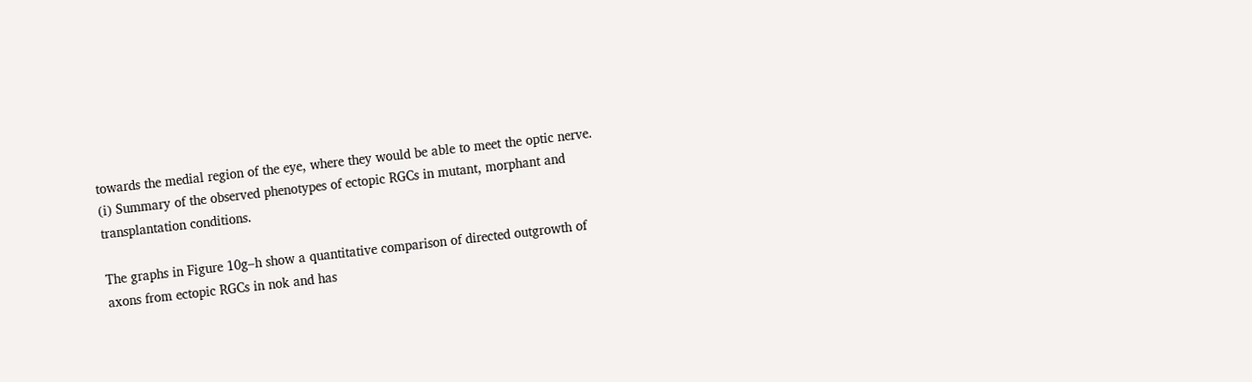towards the medial region of the eye, where they would be able to meet the optic nerve. (i) Summary of the observed phenotypes of ectopic RGCs in mutant, morphant and transplantation conditions.

The graphs in Figure 10g–h show a quantitative comparison of directed outgrowth of axons from ectopic RGCs in nok and has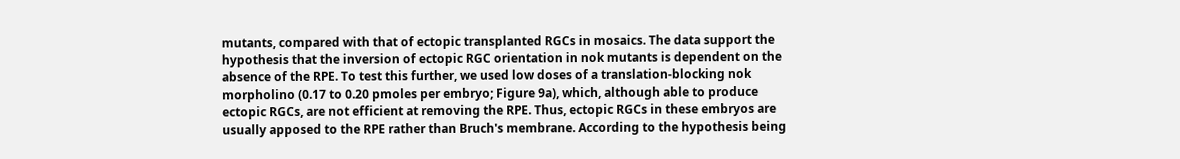mutants, compared with that of ectopic transplanted RGCs in mosaics. The data support the hypothesis that the inversion of ectopic RGC orientation in nok mutants is dependent on the absence of the RPE. To test this further, we used low doses of a translation-blocking nok morpholino (0.17 to 0.20 pmoles per embryo; Figure 9a), which, although able to produce ectopic RGCs, are not efficient at removing the RPE. Thus, ectopic RGCs in these embryos are usually apposed to the RPE rather than Bruch's membrane. According to the hypothesis being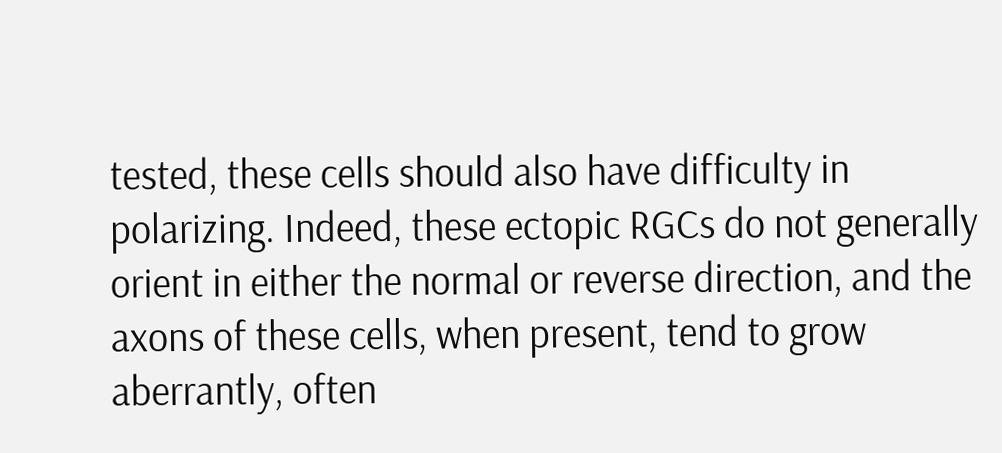tested, these cells should also have difficulty in polarizing. Indeed, these ectopic RGCs do not generally orient in either the normal or reverse direction, and the axons of these cells, when present, tend to grow aberrantly, often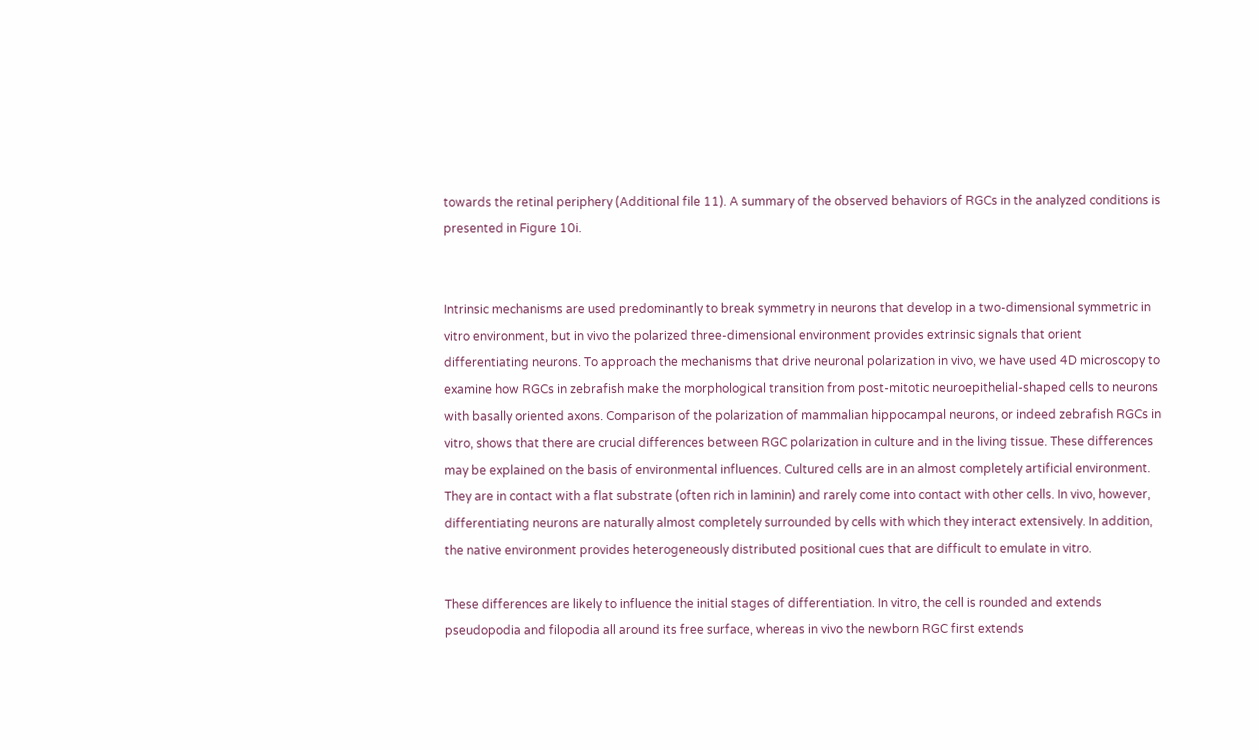towards the retinal periphery (Additional file 11). A summary of the observed behaviors of RGCs in the analyzed conditions is presented in Figure 10i.


Intrinsic mechanisms are used predominantly to break symmetry in neurons that develop in a two-dimensional symmetric in vitro environment, but in vivo the polarized three-dimensional environment provides extrinsic signals that orient differentiating neurons. To approach the mechanisms that drive neuronal polarization in vivo, we have used 4D microscopy to examine how RGCs in zebrafish make the morphological transition from post-mitotic neuroepithelial-shaped cells to neurons with basally oriented axons. Comparison of the polarization of mammalian hippocampal neurons, or indeed zebrafish RGCs in vitro, shows that there are crucial differences between RGC polarization in culture and in the living tissue. These differences may be explained on the basis of environmental influences. Cultured cells are in an almost completely artificial environment. They are in contact with a flat substrate (often rich in laminin) and rarely come into contact with other cells. In vivo, however, differentiating neurons are naturally almost completely surrounded by cells with which they interact extensively. In addition, the native environment provides heterogeneously distributed positional cues that are difficult to emulate in vitro.

These differences are likely to influence the initial stages of differentiation. In vitro, the cell is rounded and extends pseudopodia and filopodia all around its free surface, whereas in vivo the newborn RGC first extends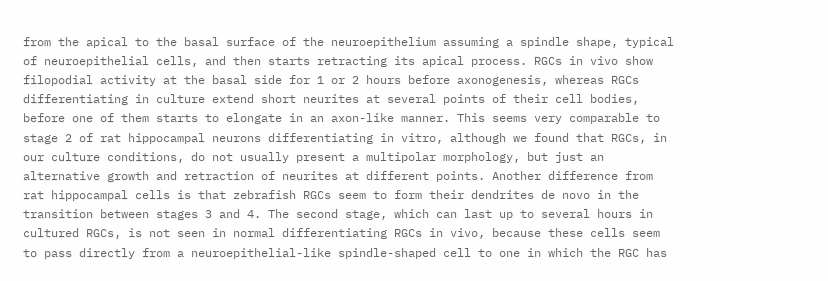from the apical to the basal surface of the neuroepithelium assuming a spindle shape, typical of neuroepithelial cells, and then starts retracting its apical process. RGCs in vivo show filopodial activity at the basal side for 1 or 2 hours before axonogenesis, whereas RGCs differentiating in culture extend short neurites at several points of their cell bodies, before one of them starts to elongate in an axon-like manner. This seems very comparable to stage 2 of rat hippocampal neurons differentiating in vitro, although we found that RGCs, in our culture conditions, do not usually present a multipolar morphology, but just an alternative growth and retraction of neurites at different points. Another difference from rat hippocampal cells is that zebrafish RGCs seem to form their dendrites de novo in the transition between stages 3 and 4. The second stage, which can last up to several hours in cultured RGCs, is not seen in normal differentiating RGCs in vivo, because these cells seem to pass directly from a neuroepithelial-like spindle-shaped cell to one in which the RGC has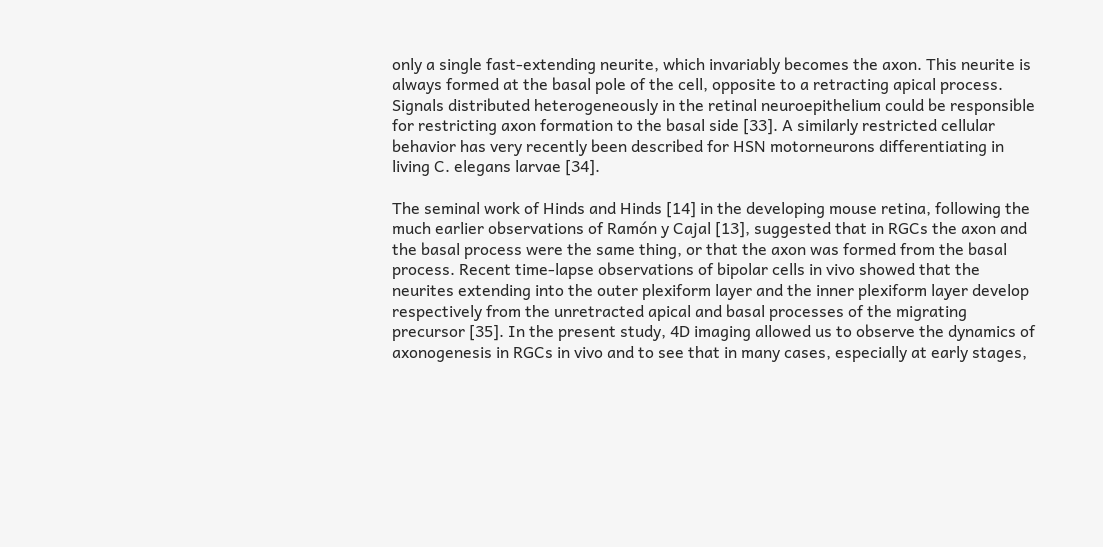only a single fast-extending neurite, which invariably becomes the axon. This neurite is always formed at the basal pole of the cell, opposite to a retracting apical process. Signals distributed heterogeneously in the retinal neuroepithelium could be responsible for restricting axon formation to the basal side [33]. A similarly restricted cellular behavior has very recently been described for HSN motorneurons differentiating in living C. elegans larvae [34].

The seminal work of Hinds and Hinds [14] in the developing mouse retina, following the much earlier observations of Ramón y Cajal [13], suggested that in RGCs the axon and the basal process were the same thing, or that the axon was formed from the basal process. Recent time-lapse observations of bipolar cells in vivo showed that the neurites extending into the outer plexiform layer and the inner plexiform layer develop respectively from the unretracted apical and basal processes of the migrating precursor [35]. In the present study, 4D imaging allowed us to observe the dynamics of axonogenesis in RGCs in vivo and to see that in many cases, especially at early stages,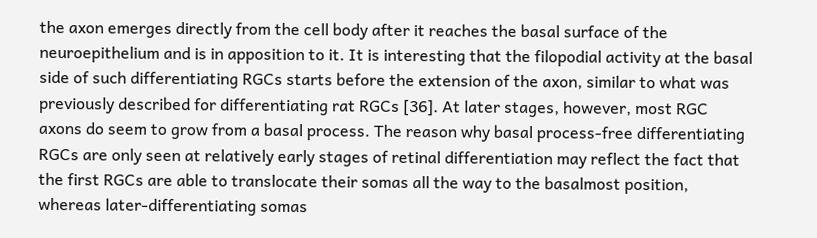the axon emerges directly from the cell body after it reaches the basal surface of the neuroepithelium and is in apposition to it. It is interesting that the filopodial activity at the basal side of such differentiating RGCs starts before the extension of the axon, similar to what was previously described for differentiating rat RGCs [36]. At later stages, however, most RGC axons do seem to grow from a basal process. The reason why basal process-free differentiating RGCs are only seen at relatively early stages of retinal differentiation may reflect the fact that the first RGCs are able to translocate their somas all the way to the basalmost position, whereas later-differentiating somas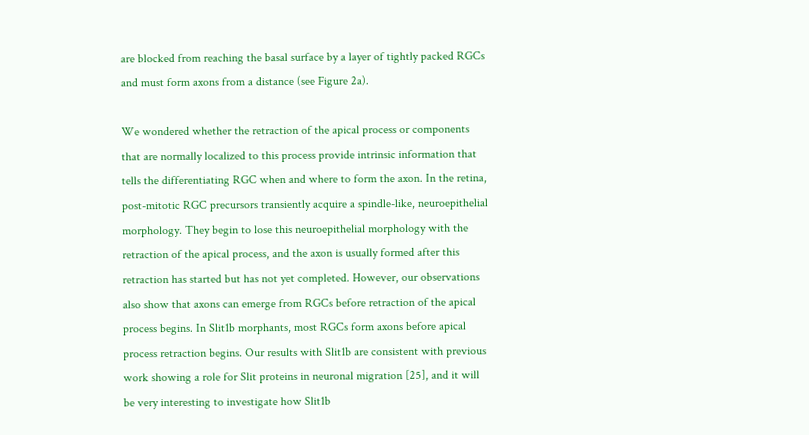are blocked from reaching the basal surface by a layer of tightly packed RGCs and must form axons from a distance (see Figure 2a).

We wondered whether the retraction of the apical process or components that are normally localized to this process provide intrinsic information that tells the differentiating RGC when and where to form the axon. In the retina, post-mitotic RGC precursors transiently acquire a spindle-like, neuroepithelial morphology. They begin to lose this neuroepithelial morphology with the retraction of the apical process, and the axon is usually formed after this retraction has started but has not yet completed. However, our observations also show that axons can emerge from RGCs before retraction of the apical process begins. In Slit1b morphants, most RGCs form axons before apical process retraction begins. Our results with Slit1b are consistent with previous work showing a role for Slit proteins in neuronal migration [25], and it will be very interesting to investigate how Slit1b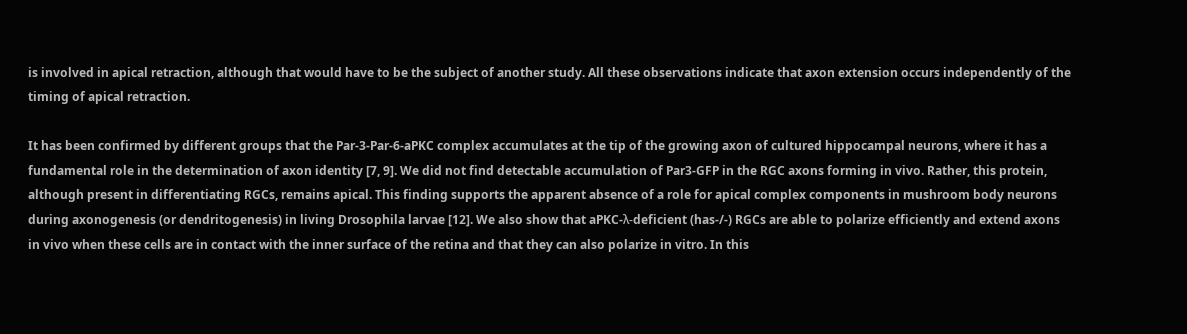is involved in apical retraction, although that would have to be the subject of another study. All these observations indicate that axon extension occurs independently of the timing of apical retraction.

It has been confirmed by different groups that the Par-3-Par-6-aPKC complex accumulates at the tip of the growing axon of cultured hippocampal neurons, where it has a fundamental role in the determination of axon identity [7, 9]. We did not find detectable accumulation of Par3-GFP in the RGC axons forming in vivo. Rather, this protein, although present in differentiating RGCs, remains apical. This finding supports the apparent absence of a role for apical complex components in mushroom body neurons during axonogenesis (or dendritogenesis) in living Drosophila larvae [12]. We also show that aPKC-λ-deficient (has-/-) RGCs are able to polarize efficiently and extend axons in vivo when these cells are in contact with the inner surface of the retina and that they can also polarize in vitro. In this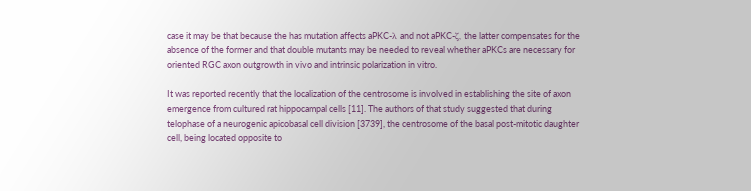case it may be that because the has mutation affects aPKC-λ and not aPKC-ζ, the latter compensates for the absence of the former and that double mutants may be needed to reveal whether aPKCs are necessary for oriented RGC axon outgrowth in vivo and intrinsic polarization in vitro.

It was reported recently that the localization of the centrosome is involved in establishing the site of axon emergence from cultured rat hippocampal cells [11]. The authors of that study suggested that during telophase of a neurogenic apicobasal cell division [3739], the centrosome of the basal post-mitotic daughter cell, being located opposite to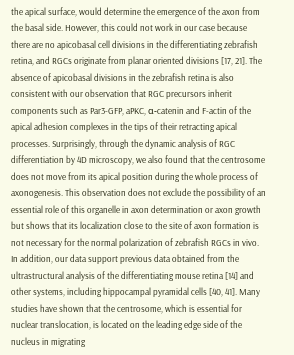the apical surface, would determine the emergence of the axon from the basal side. However, this could not work in our case because there are no apicobasal cell divisions in the differentiating zebrafish retina, and RGCs originate from planar oriented divisions [17, 21]. The absence of apicobasal divisions in the zebrafish retina is also consistent with our observation that RGC precursors inherit components such as Par3-GFP, aPKC, α-catenin and F-actin of the apical adhesion complexes in the tips of their retracting apical processes. Surprisingly, through the dynamic analysis of RGC differentiation by 4D microscopy, we also found that the centrosome does not move from its apical position during the whole process of axonogenesis. This observation does not exclude the possibility of an essential role of this organelle in axon determination or axon growth but shows that its localization close to the site of axon formation is not necessary for the normal polarization of zebrafish RGCs in vivo. In addition, our data support previous data obtained from the ultrastructural analysis of the differentiating mouse retina [14] and other systems, including hippocampal pyramidal cells [40, 41]. Many studies have shown that the centrosome, which is essential for nuclear translocation, is located on the leading edge side of the nucleus in migrating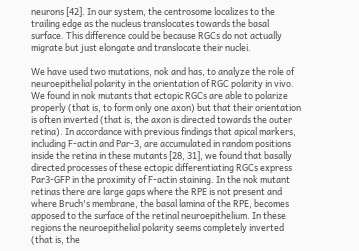neurons [42]. In our system, the centrosome localizes to the trailing edge as the nucleus translocates towards the basal surface. This difference could be because RGCs do not actually migrate but just elongate and translocate their nuclei.

We have used two mutations, nok and has, to analyze the role of neuroepithelial polarity in the orientation of RGC polarity in vivo. We found in nok mutants that ectopic RGCs are able to polarize properly (that is, to form only one axon) but that their orientation is often inverted (that is, the axon is directed towards the outer retina). In accordance with previous findings that apical markers, including F-actin and Par-3, are accumulated in random positions inside the retina in these mutants [28, 31], we found that basally directed processes of these ectopic differentiating RGCs express Par3-GFP in the proximity of F-actin staining. In the nok mutant retinas there are large gaps where the RPE is not present and where Bruch's membrane, the basal lamina of the RPE, becomes apposed to the surface of the retinal neuroepithelium. In these regions the neuroepithelial polarity seems completely inverted (that is, the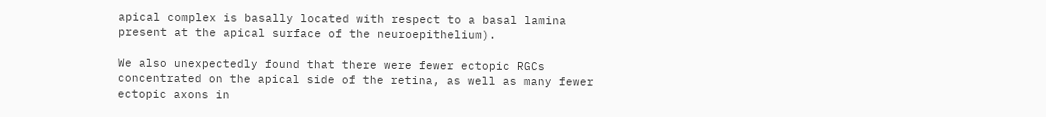apical complex is basally located with respect to a basal lamina present at the apical surface of the neuroepithelium).

We also unexpectedly found that there were fewer ectopic RGCs concentrated on the apical side of the retina, as well as many fewer ectopic axons in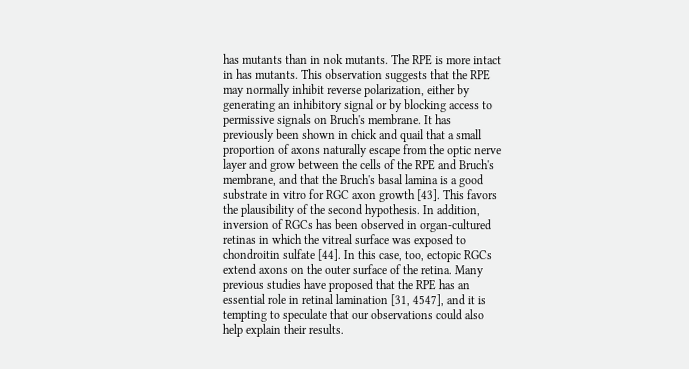has mutants than in nok mutants. The RPE is more intact in has mutants. This observation suggests that the RPE may normally inhibit reverse polarization, either by generating an inhibitory signal or by blocking access to permissive signals on Bruch's membrane. It has previously been shown in chick and quail that a small proportion of axons naturally escape from the optic nerve layer and grow between the cells of the RPE and Bruch's membrane, and that the Bruch's basal lamina is a good substrate in vitro for RGC axon growth [43]. This favors the plausibility of the second hypothesis. In addition, inversion of RGCs has been observed in organ-cultured retinas in which the vitreal surface was exposed to chondroitin sulfate [44]. In this case, too, ectopic RGCs extend axons on the outer surface of the retina. Many previous studies have proposed that the RPE has an essential role in retinal lamination [31, 4547], and it is tempting to speculate that our observations could also help explain their results.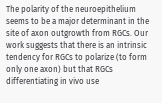The polarity of the neuroepithelium seems to be a major determinant in the site of axon outgrowth from RGCs. Our work suggests that there is an intrinsic tendency for RGCs to polarize (to form only one axon) but that RGCs differentiating in vivo use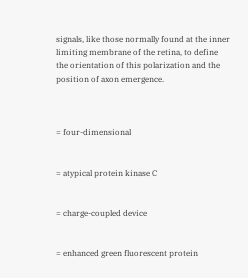signals, like those normally found at the inner limiting membrane of the retina, to define the orientation of this polarization and the position of axon emergence.



= four-dimensional


= atypical protein kinase C


= charge-coupled device


= enhanced green fluorescent protein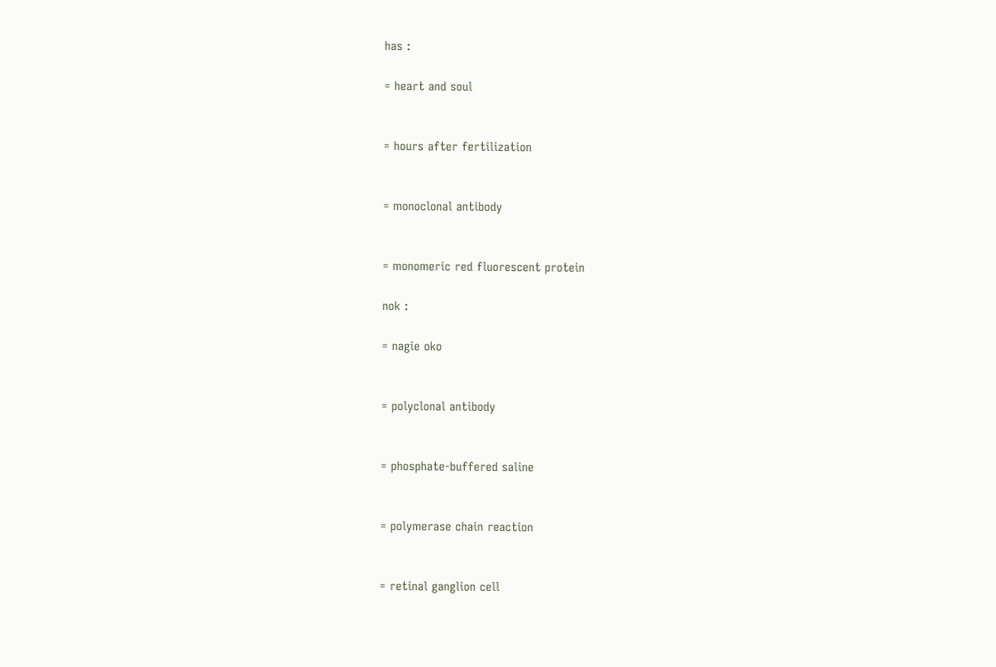has :

= heart and soul


= hours after fertilization


= monoclonal antibody


= monomeric red fluorescent protein

nok :

= nagie oko


= polyclonal antibody


= phosphate-buffered saline


= polymerase chain reaction


= retinal ganglion cell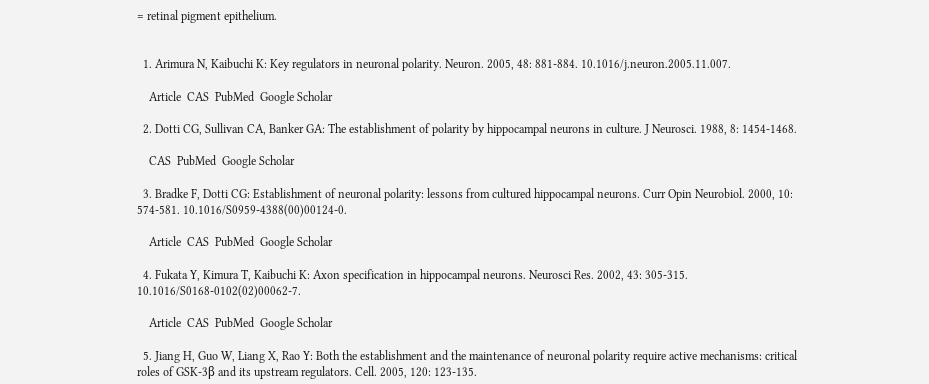= retinal pigment epithelium.


  1. Arimura N, Kaibuchi K: Key regulators in neuronal polarity. Neuron. 2005, 48: 881-884. 10.1016/j.neuron.2005.11.007.

    Article  CAS  PubMed  Google Scholar

  2. Dotti CG, Sullivan CA, Banker GA: The establishment of polarity by hippocampal neurons in culture. J Neurosci. 1988, 8: 1454-1468.

    CAS  PubMed  Google Scholar

  3. Bradke F, Dotti CG: Establishment of neuronal polarity: lessons from cultured hippocampal neurons. Curr Opin Neurobiol. 2000, 10: 574-581. 10.1016/S0959-4388(00)00124-0.

    Article  CAS  PubMed  Google Scholar

  4. Fukata Y, Kimura T, Kaibuchi K: Axon specification in hippocampal neurons. Neurosci Res. 2002, 43: 305-315. 10.1016/S0168-0102(02)00062-7.

    Article  CAS  PubMed  Google Scholar

  5. Jiang H, Guo W, Liang X, Rao Y: Both the establishment and the maintenance of neuronal polarity require active mechanisms: critical roles of GSK-3β and its upstream regulators. Cell. 2005, 120: 123-135.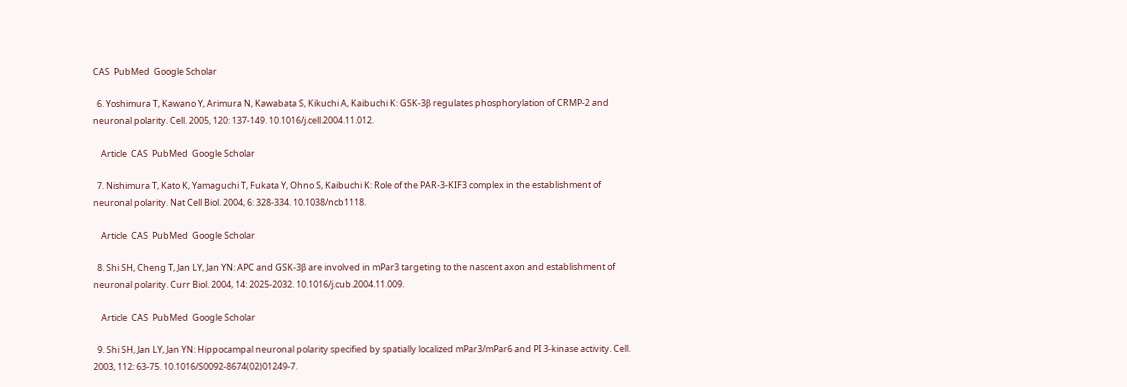CAS  PubMed  Google Scholar

  6. Yoshimura T, Kawano Y, Arimura N, Kawabata S, Kikuchi A, Kaibuchi K: GSK-3β regulates phosphorylation of CRMP-2 and neuronal polarity. Cell. 2005, 120: 137-149. 10.1016/j.cell.2004.11.012.

    Article  CAS  PubMed  Google Scholar

  7. Nishimura T, Kato K, Yamaguchi T, Fukata Y, Ohno S, Kaibuchi K: Role of the PAR-3-KIF3 complex in the establishment of neuronal polarity. Nat Cell Biol. 2004, 6: 328-334. 10.1038/ncb1118.

    Article  CAS  PubMed  Google Scholar

  8. Shi SH, Cheng T, Jan LY, Jan YN: APC and GSK-3β are involved in mPar3 targeting to the nascent axon and establishment of neuronal polarity. Curr Biol. 2004, 14: 2025-2032. 10.1016/j.cub.2004.11.009.

    Article  CAS  PubMed  Google Scholar

  9. Shi SH, Jan LY, Jan YN: Hippocampal neuronal polarity specified by spatially localized mPar3/mPar6 and PI 3-kinase activity. Cell. 2003, 112: 63-75. 10.1016/S0092-8674(02)01249-7.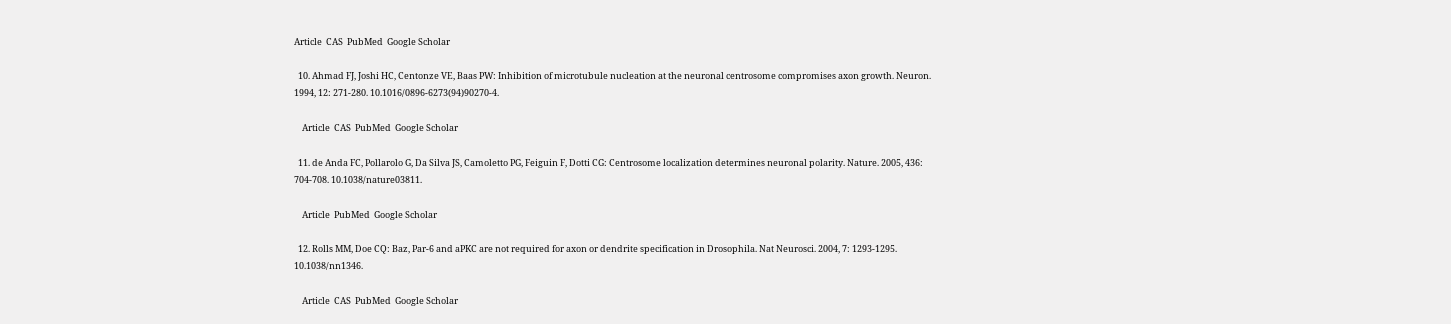Article  CAS  PubMed  Google Scholar

  10. Ahmad FJ, Joshi HC, Centonze VE, Baas PW: Inhibition of microtubule nucleation at the neuronal centrosome compromises axon growth. Neuron. 1994, 12: 271-280. 10.1016/0896-6273(94)90270-4.

    Article  CAS  PubMed  Google Scholar

  11. de Anda FC, Pollarolo G, Da Silva JS, Camoletto PG, Feiguin F, Dotti CG: Centrosome localization determines neuronal polarity. Nature. 2005, 436: 704-708. 10.1038/nature03811.

    Article  PubMed  Google Scholar

  12. Rolls MM, Doe CQ: Baz, Par-6 and aPKC are not required for axon or dendrite specification in Drosophila. Nat Neurosci. 2004, 7: 1293-1295. 10.1038/nn1346.

    Article  CAS  PubMed  Google Scholar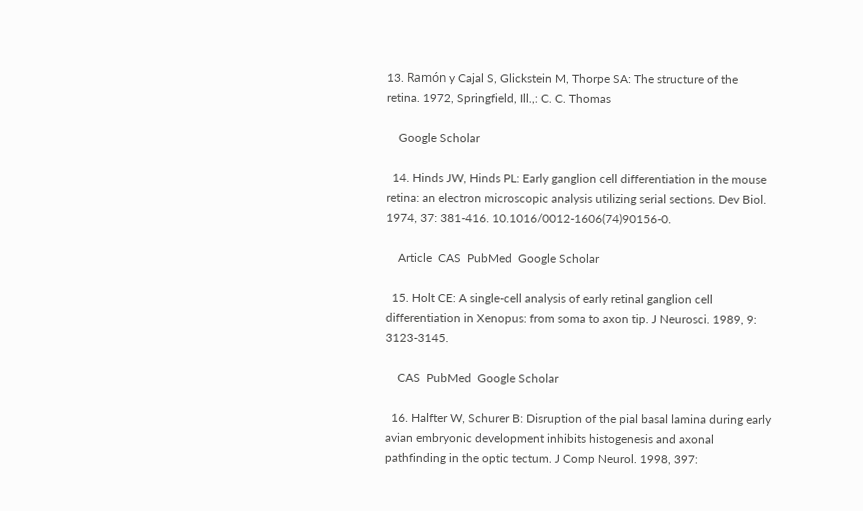13. Ramón y Cajal S, Glickstein M, Thorpe SA: The structure of the retina. 1972, Springfield, Ill.,: C. C. Thomas

    Google Scholar

  14. Hinds JW, Hinds PL: Early ganglion cell differentiation in the mouse retina: an electron microscopic analysis utilizing serial sections. Dev Biol. 1974, 37: 381-416. 10.1016/0012-1606(74)90156-0.

    Article  CAS  PubMed  Google Scholar

  15. Holt CE: A single-cell analysis of early retinal ganglion cell differentiation in Xenopus: from soma to axon tip. J Neurosci. 1989, 9: 3123-3145.

    CAS  PubMed  Google Scholar

  16. Halfter W, Schurer B: Disruption of the pial basal lamina during early avian embryonic development inhibits histogenesis and axonal pathfinding in the optic tectum. J Comp Neurol. 1998, 397: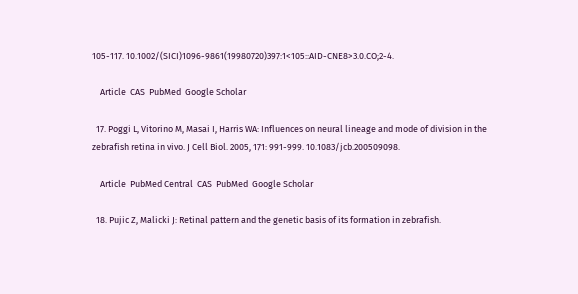105-117. 10.1002/(SICI)1096-9861(19980720)397:1<105::AID-CNE8>3.0.CO;2-4.

    Article  CAS  PubMed  Google Scholar

  17. Poggi L, Vitorino M, Masai I, Harris WA: Influences on neural lineage and mode of division in the zebrafish retina in vivo. J Cell Biol. 2005, 171: 991-999. 10.1083/jcb.200509098.

    Article  PubMed Central  CAS  PubMed  Google Scholar

  18. Pujic Z, Malicki J: Retinal pattern and the genetic basis of its formation in zebrafish.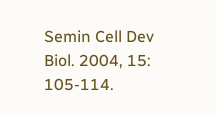Semin Cell Dev Biol. 2004, 15: 105-114.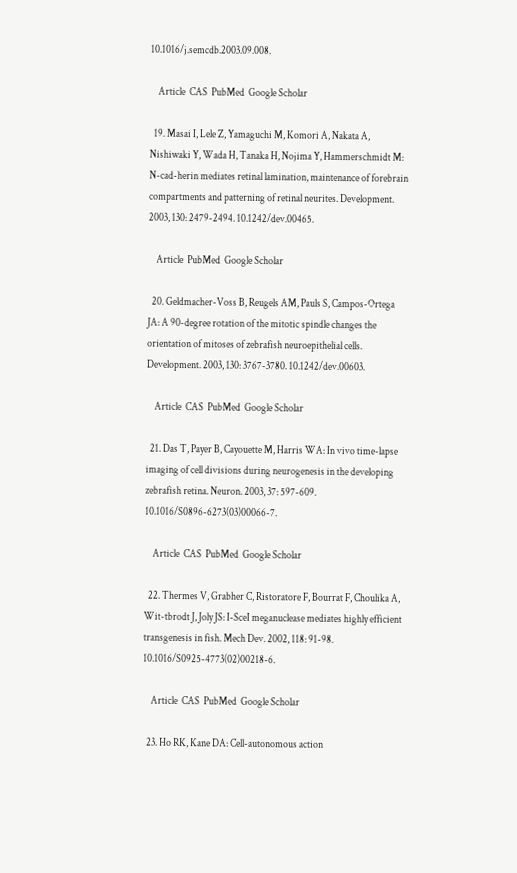10.1016/j.semcdb.2003.09.008.

    Article  CAS  PubMed  Google Scholar

  19. Masai I, Lele Z, Yamaguchi M, Komori A, Nakata A, Nishiwaki Y, Wada H, Tanaka H, Nojima Y, Hammerschmidt M: N-cad-herin mediates retinal lamination, maintenance of forebrain compartments and patterning of retinal neurites. Development. 2003, 130: 2479-2494. 10.1242/dev.00465.

    Article  PubMed  Google Scholar

  20. Geldmacher-Voss B, Reugels AM, Pauls S, Campos-Ortega JA: A 90-degree rotation of the mitotic spindle changes the orientation of mitoses of zebrafish neuroepithelial cells. Development. 2003, 130: 3767-3780. 10.1242/dev.00603.

    Article  CAS  PubMed  Google Scholar

  21. Das T, Payer B, Cayouette M, Harris WA: In vivo time-lapse imaging of cell divisions during neurogenesis in the developing zebrafish retina. Neuron. 2003, 37: 597-609. 10.1016/S0896-6273(03)00066-7.

    Article  CAS  PubMed  Google Scholar

  22. Thermes V, Grabher C, Ristoratore F, Bourrat F, Choulika A, Wit-tbrodt J, Joly JS: I-SceI meganuclease mediates highly efficient transgenesis in fish. Mech Dev. 2002, 118: 91-98. 10.1016/S0925-4773(02)00218-6.

    Article  CAS  PubMed  Google Scholar

  23. Ho RK, Kane DA: Cell-autonomous action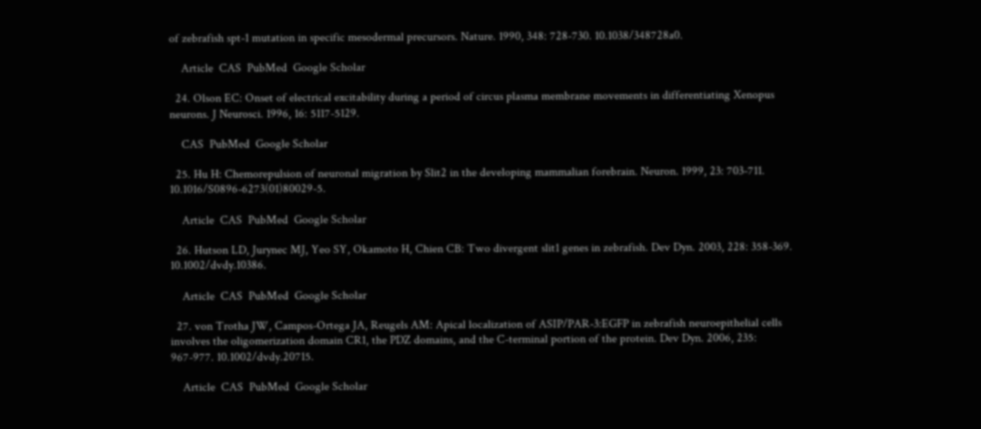of zebrafish spt-1 mutation in specific mesodermal precursors. Nature. 1990, 348: 728-730. 10.1038/348728a0.

    Article  CAS  PubMed  Google Scholar

  24. Olson EC: Onset of electrical excitability during a period of circus plasma membrane movements in differentiating Xenopus neurons. J Neurosci. 1996, 16: 5117-5129.

    CAS  PubMed  Google Scholar

  25. Hu H: Chemorepulsion of neuronal migration by Slit2 in the developing mammalian forebrain. Neuron. 1999, 23: 703-711. 10.1016/S0896-6273(01)80029-5.

    Article  CAS  PubMed  Google Scholar

  26. Hutson LD, Jurynec MJ, Yeo SY, Okamoto H, Chien CB: Two divergent slit1 genes in zebrafish. Dev Dyn. 2003, 228: 358-369. 10.1002/dvdy.10386.

    Article  CAS  PubMed  Google Scholar

  27. von Trotha JW, Campos-Ortega JA, Reugels AM: Apical localization of ASIP/PAR-3:EGFP in zebrafish neuroepithelial cells involves the oligomerization domain CR1, the PDZ domains, and the C-terminal portion of the protein. Dev Dyn. 2006, 235: 967-977. 10.1002/dvdy.20715.

    Article  CAS  PubMed  Google Scholar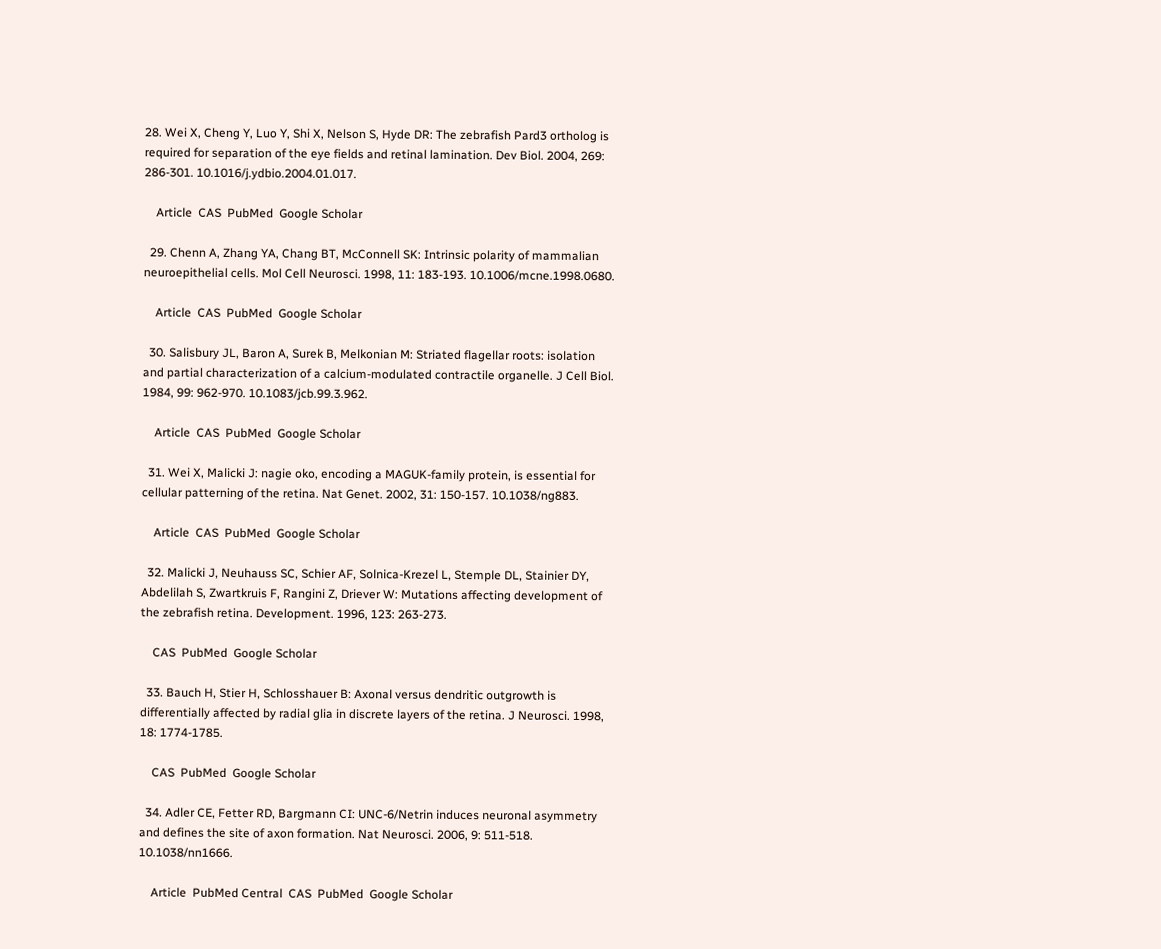28. Wei X, Cheng Y, Luo Y, Shi X, Nelson S, Hyde DR: The zebrafish Pard3 ortholog is required for separation of the eye fields and retinal lamination. Dev Biol. 2004, 269: 286-301. 10.1016/j.ydbio.2004.01.017.

    Article  CAS  PubMed  Google Scholar

  29. Chenn A, Zhang YA, Chang BT, McConnell SK: Intrinsic polarity of mammalian neuroepithelial cells. Mol Cell Neurosci. 1998, 11: 183-193. 10.1006/mcne.1998.0680.

    Article  CAS  PubMed  Google Scholar

  30. Salisbury JL, Baron A, Surek B, Melkonian M: Striated flagellar roots: isolation and partial characterization of a calcium-modulated contractile organelle. J Cell Biol. 1984, 99: 962-970. 10.1083/jcb.99.3.962.

    Article  CAS  PubMed  Google Scholar

  31. Wei X, Malicki J: nagie oko, encoding a MAGUK-family protein, is essential for cellular patterning of the retina. Nat Genet. 2002, 31: 150-157. 10.1038/ng883.

    Article  CAS  PubMed  Google Scholar

  32. Malicki J, Neuhauss SC, Schier AF, Solnica-Krezel L, Stemple DL, Stainier DY, Abdelilah S, Zwartkruis F, Rangini Z, Driever W: Mutations affecting development of the zebrafish retina. Development. 1996, 123: 263-273.

    CAS  PubMed  Google Scholar

  33. Bauch H, Stier H, Schlosshauer B: Axonal versus dendritic outgrowth is differentially affected by radial glia in discrete layers of the retina. J Neurosci. 1998, 18: 1774-1785.

    CAS  PubMed  Google Scholar

  34. Adler CE, Fetter RD, Bargmann CI: UNC-6/Netrin induces neuronal asymmetry and defines the site of axon formation. Nat Neurosci. 2006, 9: 511-518. 10.1038/nn1666.

    Article  PubMed Central  CAS  PubMed  Google Scholar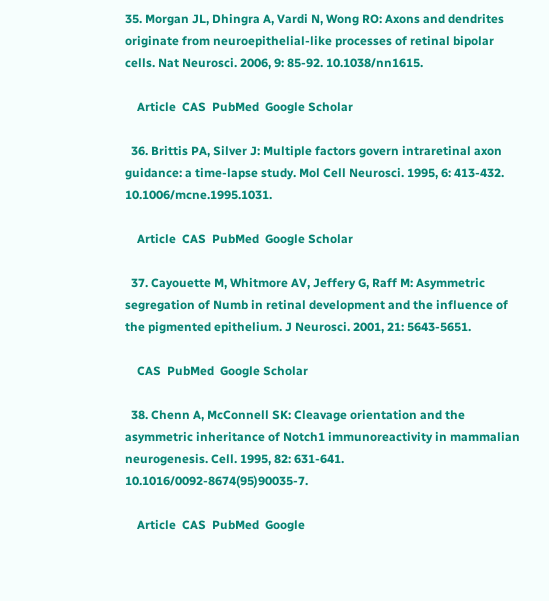35. Morgan JL, Dhingra A, Vardi N, Wong RO: Axons and dendrites originate from neuroepithelial-like processes of retinal bipolar cells. Nat Neurosci. 2006, 9: 85-92. 10.1038/nn1615.

    Article  CAS  PubMed  Google Scholar

  36. Brittis PA, Silver J: Multiple factors govern intraretinal axon guidance: a time-lapse study. Mol Cell Neurosci. 1995, 6: 413-432. 10.1006/mcne.1995.1031.

    Article  CAS  PubMed  Google Scholar

  37. Cayouette M, Whitmore AV, Jeffery G, Raff M: Asymmetric segregation of Numb in retinal development and the influence of the pigmented epithelium. J Neurosci. 2001, 21: 5643-5651.

    CAS  PubMed  Google Scholar

  38. Chenn A, McConnell SK: Cleavage orientation and the asymmetric inheritance of Notch1 immunoreactivity in mammalian neurogenesis. Cell. 1995, 82: 631-641. 10.1016/0092-8674(95)90035-7.

    Article  CAS  PubMed  Google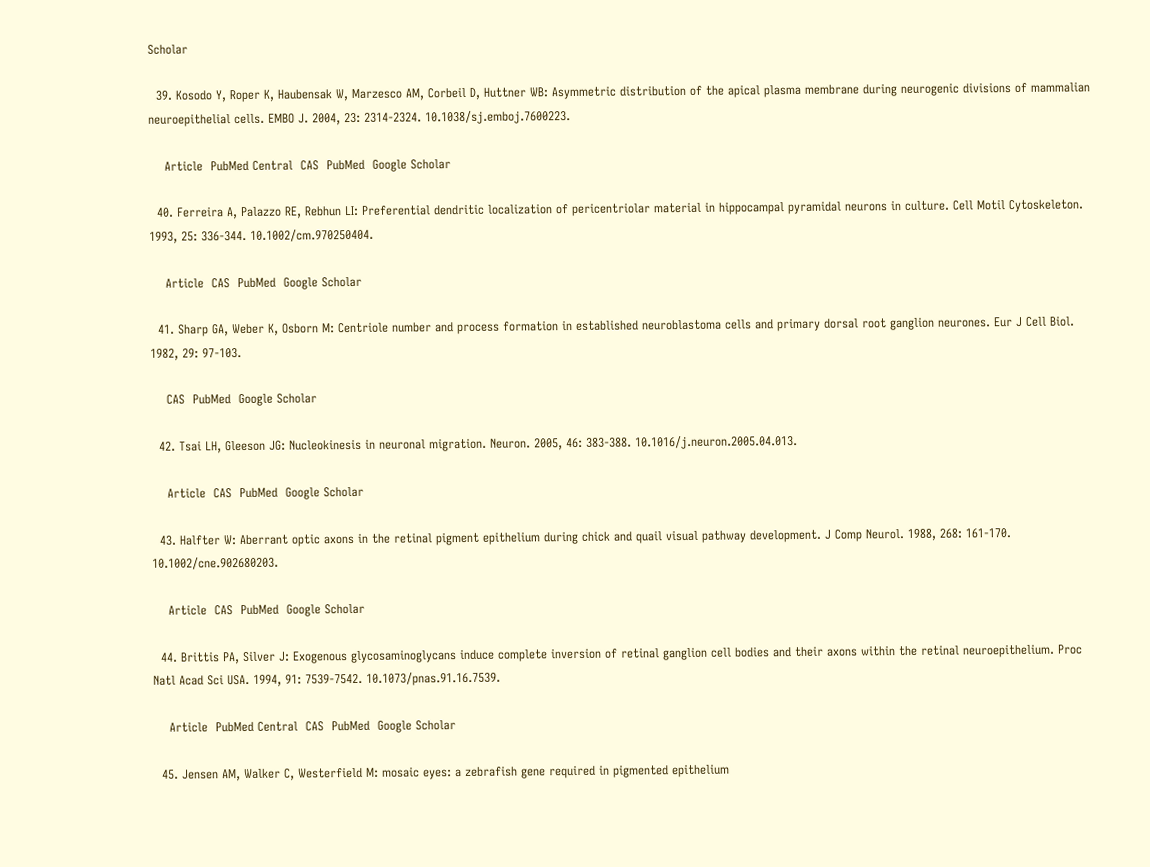Scholar

  39. Kosodo Y, Roper K, Haubensak W, Marzesco AM, Corbeil D, Huttner WB: Asymmetric distribution of the apical plasma membrane during neurogenic divisions of mammalian neuroepithelial cells. EMBO J. 2004, 23: 2314-2324. 10.1038/sj.emboj.7600223.

    Article  PubMed Central  CAS  PubMed  Google Scholar

  40. Ferreira A, Palazzo RE, Rebhun LI: Preferential dendritic localization of pericentriolar material in hippocampal pyramidal neurons in culture. Cell Motil Cytoskeleton. 1993, 25: 336-344. 10.1002/cm.970250404.

    Article  CAS  PubMed  Google Scholar

  41. Sharp GA, Weber K, Osborn M: Centriole number and process formation in established neuroblastoma cells and primary dorsal root ganglion neurones. Eur J Cell Biol. 1982, 29: 97-103.

    CAS  PubMed  Google Scholar

  42. Tsai LH, Gleeson JG: Nucleokinesis in neuronal migration. Neuron. 2005, 46: 383-388. 10.1016/j.neuron.2005.04.013.

    Article  CAS  PubMed  Google Scholar

  43. Halfter W: Aberrant optic axons in the retinal pigment epithelium during chick and quail visual pathway development. J Comp Neurol. 1988, 268: 161-170. 10.1002/cne.902680203.

    Article  CAS  PubMed  Google Scholar

  44. Brittis PA, Silver J: Exogenous glycosaminoglycans induce complete inversion of retinal ganglion cell bodies and their axons within the retinal neuroepithelium. Proc Natl Acad Sci USA. 1994, 91: 7539-7542. 10.1073/pnas.91.16.7539.

    Article  PubMed Central  CAS  PubMed  Google Scholar

  45. Jensen AM, Walker C, Westerfield M: mosaic eyes: a zebrafish gene required in pigmented epithelium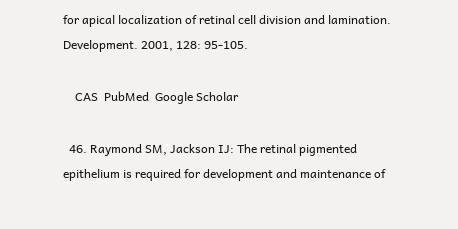for apical localization of retinal cell division and lamination. Development. 2001, 128: 95-105.

    CAS  PubMed  Google Scholar

  46. Raymond SM, Jackson IJ: The retinal pigmented epithelium is required for development and maintenance of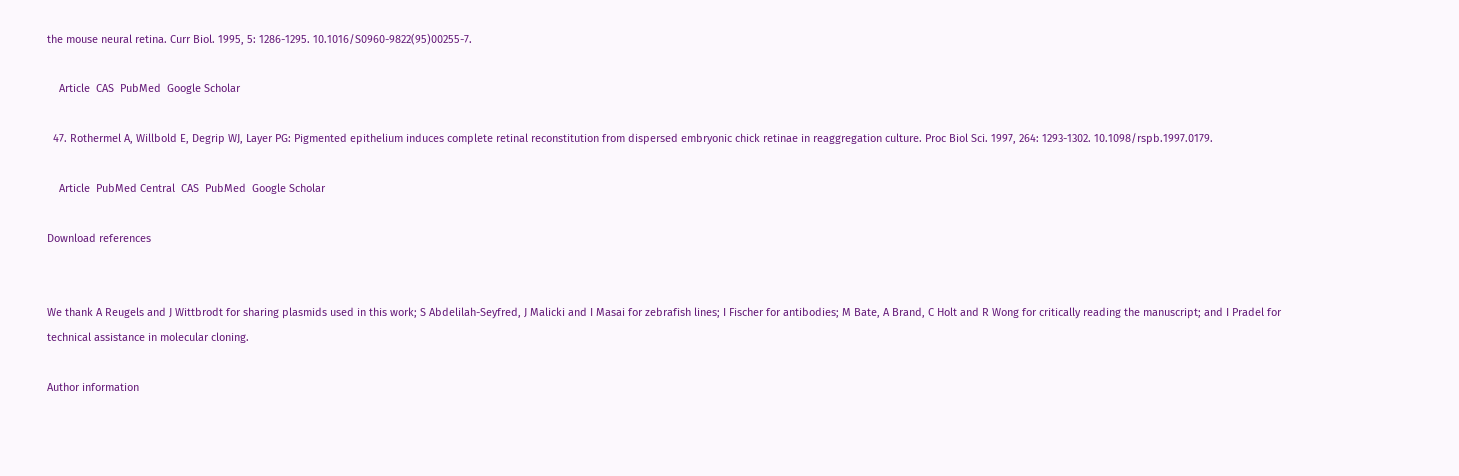the mouse neural retina. Curr Biol. 1995, 5: 1286-1295. 10.1016/S0960-9822(95)00255-7.

    Article  CAS  PubMed  Google Scholar

  47. Rothermel A, Willbold E, Degrip WJ, Layer PG: Pigmented epithelium induces complete retinal reconstitution from dispersed embryonic chick retinae in reaggregation culture. Proc Biol Sci. 1997, 264: 1293-1302. 10.1098/rspb.1997.0179.

    Article  PubMed Central  CAS  PubMed  Google Scholar

Download references


We thank A Reugels and J Wittbrodt for sharing plasmids used in this work; S Abdelilah-Seyfred, J Malicki and I Masai for zebrafish lines; I Fischer for antibodies; M Bate, A Brand, C Holt and R Wong for critically reading the manuscript; and I Pradel for technical assistance in molecular cloning.

Author information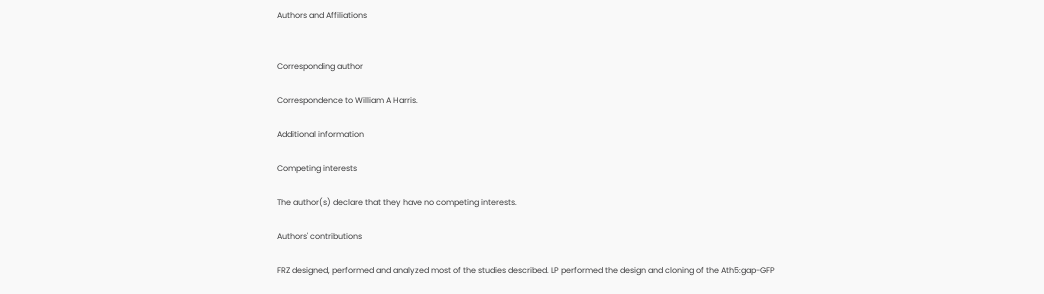Authors and Affiliations


Corresponding author

Correspondence to William A Harris.

Additional information

Competing interests

The author(s) declare that they have no competing interests.

Authors' contributions

FRZ designed, performed and analyzed most of the studies described. LP performed the design and cloning of the Ath5:gap-GFP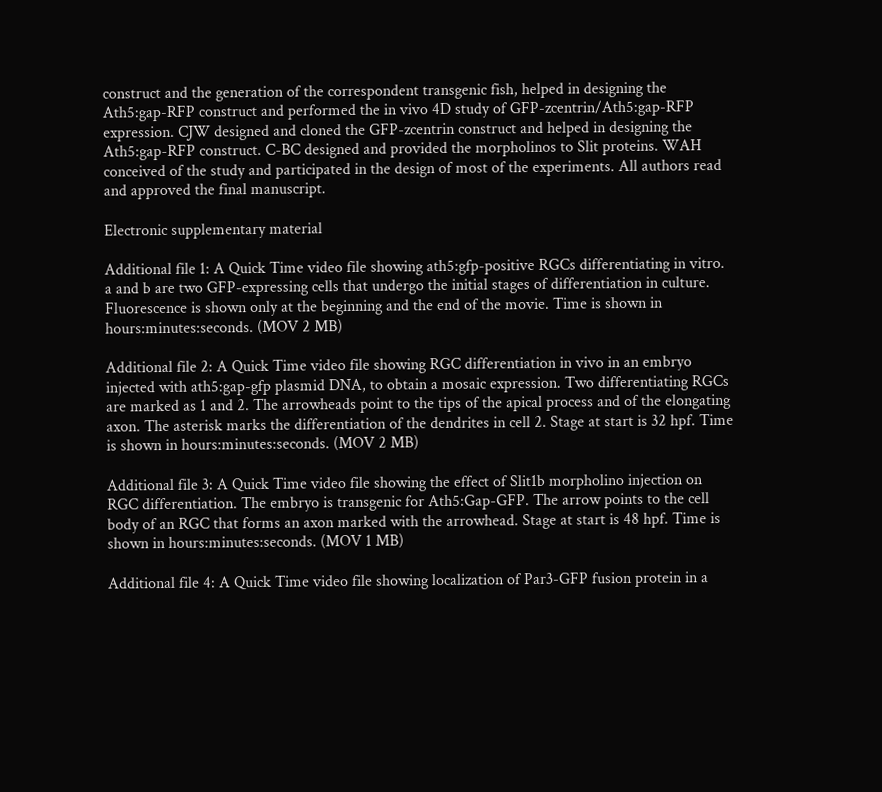construct and the generation of the correspondent transgenic fish, helped in designing the Ath5:gap-RFP construct and performed the in vivo 4D study of GFP-zcentrin/Ath5:gap-RFP expression. CJW designed and cloned the GFP-zcentrin construct and helped in designing the Ath5:gap-RFP construct. C-BC designed and provided the morpholinos to Slit proteins. WAH conceived of the study and participated in the design of most of the experiments. All authors read and approved the final manuscript.

Electronic supplementary material

Additional file 1: A Quick Time video file showing ath5:gfp-positive RGCs differentiating in vitro. a and b are two GFP-expressing cells that undergo the initial stages of differentiation in culture. Fluorescence is shown only at the beginning and the end of the movie. Time is shown in hours:minutes:seconds. (MOV 2 MB)

Additional file 2: A Quick Time video file showing RGC differentiation in vivo in an embryo injected with ath5:gap-gfp plasmid DNA, to obtain a mosaic expression. Two differentiating RGCs are marked as 1 and 2. The arrowheads point to the tips of the apical process and of the elongating axon. The asterisk marks the differentiation of the dendrites in cell 2. Stage at start is 32 hpf. Time is shown in hours:minutes:seconds. (MOV 2 MB)

Additional file 3: A Quick Time video file showing the effect of Slit1b morpholino injection on RGC differentiation. The embryo is transgenic for Ath5:Gap-GFP. The arrow points to the cell body of an RGC that forms an axon marked with the arrowhead. Stage at start is 48 hpf. Time is shown in hours:minutes:seconds. (MOV 1 MB)

Additional file 4: A Quick Time video file showing localization of Par3-GFP fusion protein in a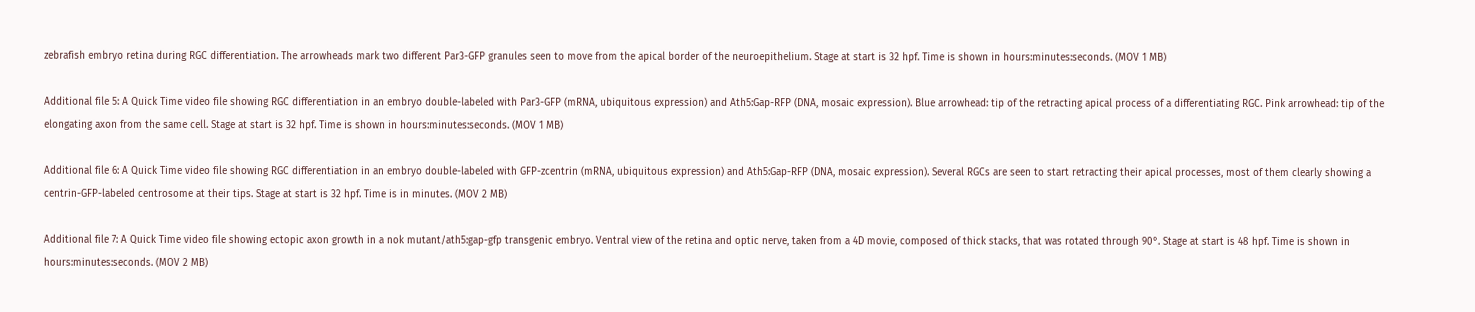zebrafish embryo retina during RGC differentiation. The arrowheads mark two different Par3-GFP granules seen to move from the apical border of the neuroepithelium. Stage at start is 32 hpf. Time is shown in hours:minutes:seconds. (MOV 1 MB)

Additional file 5: A Quick Time video file showing RGC differentiation in an embryo double-labeled with Par3-GFP (mRNA, ubiquitous expression) and Ath5:Gap-RFP (DNA, mosaic expression). Blue arrowhead: tip of the retracting apical process of a differentiating RGC. Pink arrowhead: tip of the elongating axon from the same cell. Stage at start is 32 hpf. Time is shown in hours:minutes:seconds. (MOV 1 MB)

Additional file 6: A Quick Time video file showing RGC differentiation in an embryo double-labeled with GFP-zcentrin (mRNA, ubiquitous expression) and Ath5:Gap-RFP (DNA, mosaic expression). Several RGCs are seen to start retracting their apical processes, most of them clearly showing a centrin-GFP-labeled centrosome at their tips. Stage at start is 32 hpf. Time is in minutes. (MOV 2 MB)

Additional file 7: A Quick Time video file showing ectopic axon growth in a nok mutant/ath5:gap-gfp transgenic embryo. Ventral view of the retina and optic nerve, taken from a 4D movie, composed of thick stacks, that was rotated through 90°. Stage at start is 48 hpf. Time is shown in hours:minutes:seconds. (MOV 2 MB)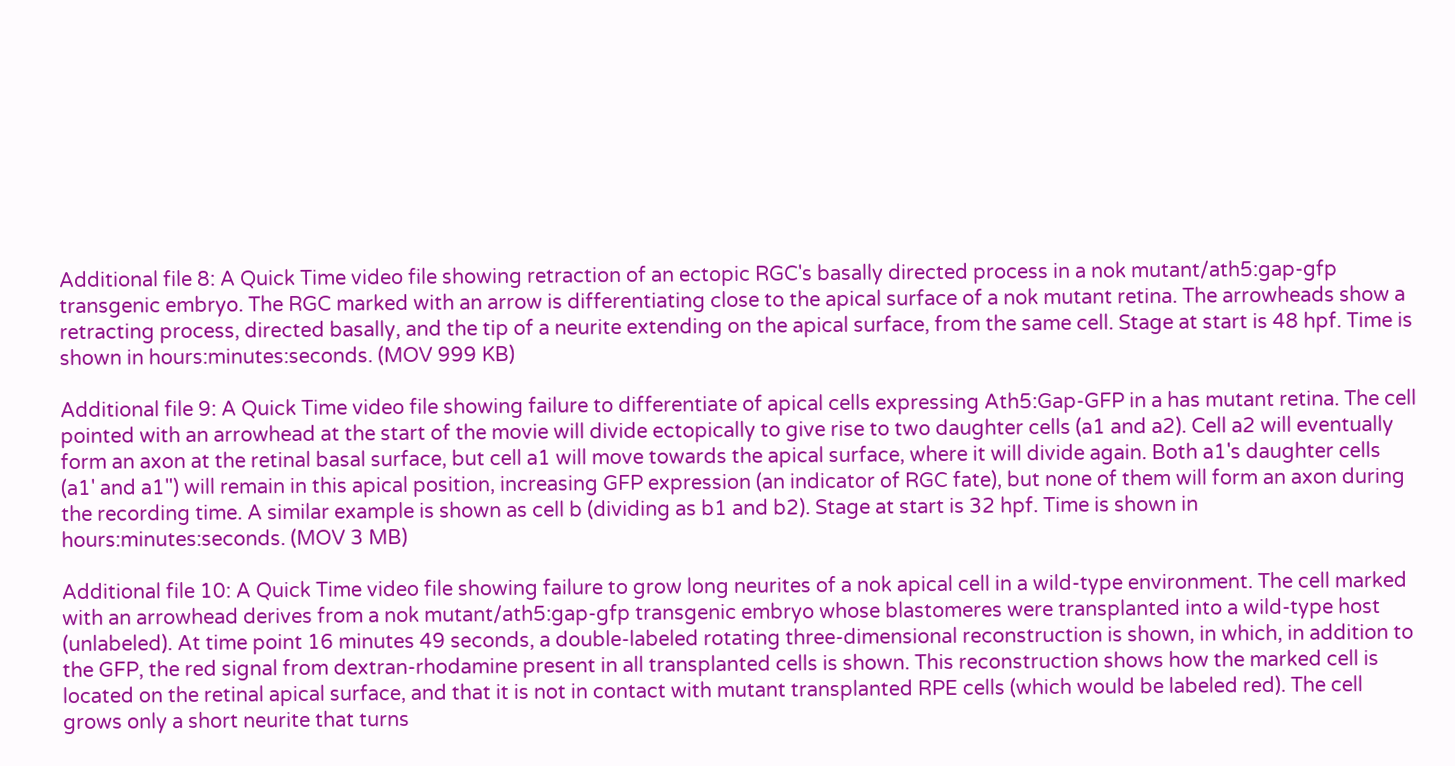Additional file 8: A Quick Time video file showing retraction of an ectopic RGC's basally directed process in a nok mutant/ath5:gap-gfp transgenic embryo. The RGC marked with an arrow is differentiating close to the apical surface of a nok mutant retina. The arrowheads show a retracting process, directed basally, and the tip of a neurite extending on the apical surface, from the same cell. Stage at start is 48 hpf. Time is shown in hours:minutes:seconds. (MOV 999 KB)

Additional file 9: A Quick Time video file showing failure to differentiate of apical cells expressing Ath5:Gap-GFP in a has mutant retina. The cell pointed with an arrowhead at the start of the movie will divide ectopically to give rise to two daughter cells (a1 and a2). Cell a2 will eventually form an axon at the retinal basal surface, but cell a1 will move towards the apical surface, where it will divide again. Both a1's daughter cells (a1' and a1") will remain in this apical position, increasing GFP expression (an indicator of RGC fate), but none of them will form an axon during the recording time. A similar example is shown as cell b (dividing as b1 and b2). Stage at start is 32 hpf. Time is shown in hours:minutes:seconds. (MOV 3 MB)

Additional file 10: A Quick Time video file showing failure to grow long neurites of a nok apical cell in a wild-type environment. The cell marked with an arrowhead derives from a nok mutant/ath5:gap-gfp transgenic embryo whose blastomeres were transplanted into a wild-type host (unlabeled). At time point 16 minutes 49 seconds, a double-labeled rotating three-dimensional reconstruction is shown, in which, in addition to the GFP, the red signal from dextran-rhodamine present in all transplanted cells is shown. This reconstruction shows how the marked cell is located on the retinal apical surface, and that it is not in contact with mutant transplanted RPE cells (which would be labeled red). The cell grows only a short neurite that turns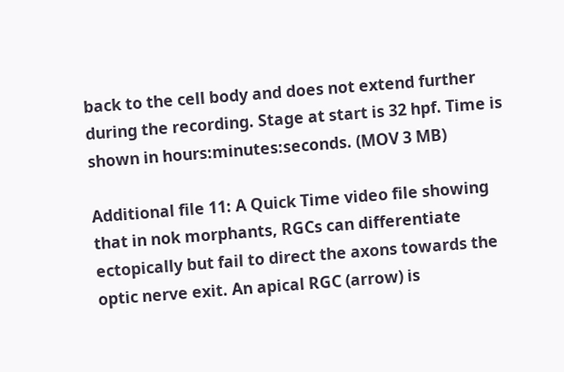back to the cell body and does not extend further during the recording. Stage at start is 32 hpf. Time is shown in hours:minutes:seconds. (MOV 3 MB)

Additional file 11: A Quick Time video file showing that in nok morphants, RGCs can differentiate ectopically but fail to direct the axons towards the optic nerve exit. An apical RGC (arrow) is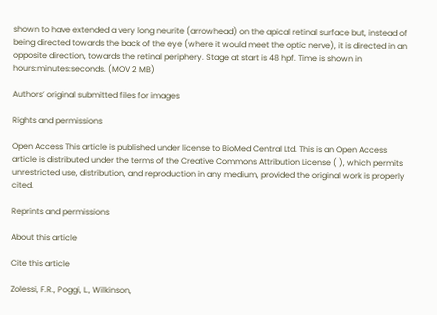shown to have extended a very long neurite (arrowhead) on the apical retinal surface but, instead of being directed towards the back of the eye (where it would meet the optic nerve), it is directed in an opposite direction, towards the retinal periphery. Stage at start is 48 hpf. Time is shown in hours:minutes:seconds. (MOV 2 MB)

Authors’ original submitted files for images

Rights and permissions

Open Access This article is published under license to BioMed Central Ltd. This is an Open Access article is distributed under the terms of the Creative Commons Attribution License ( ), which permits unrestricted use, distribution, and reproduction in any medium, provided the original work is properly cited.

Reprints and permissions

About this article

Cite this article

Zolessi, F.R., Poggi, L., Wilkinson,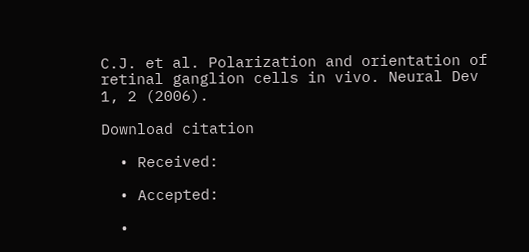C.J. et al. Polarization and orientation of retinal ganglion cells in vivo. Neural Dev 1, 2 (2006).

Download citation

  • Received:

  • Accepted:

  •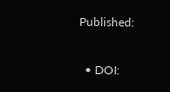Published:

  • DOI: